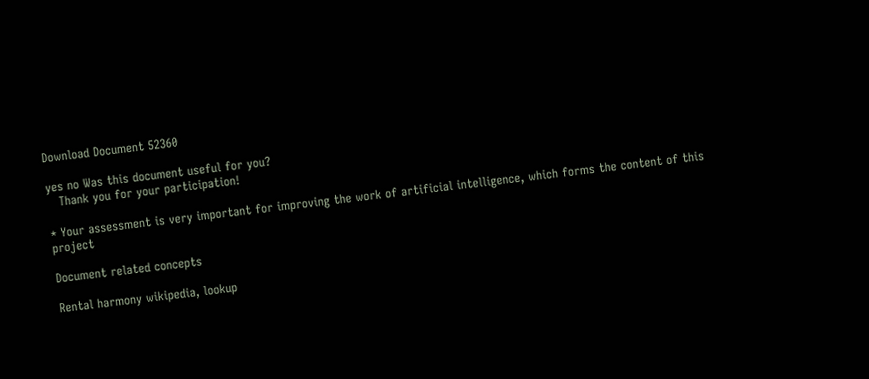Download Document 52360

yes no Was this document useful for you?
   Thank you for your participation!

* Your assessment is very important for improving the work of artificial intelligence, which forms the content of this project

Document related concepts

Rental harmony wikipedia, lookup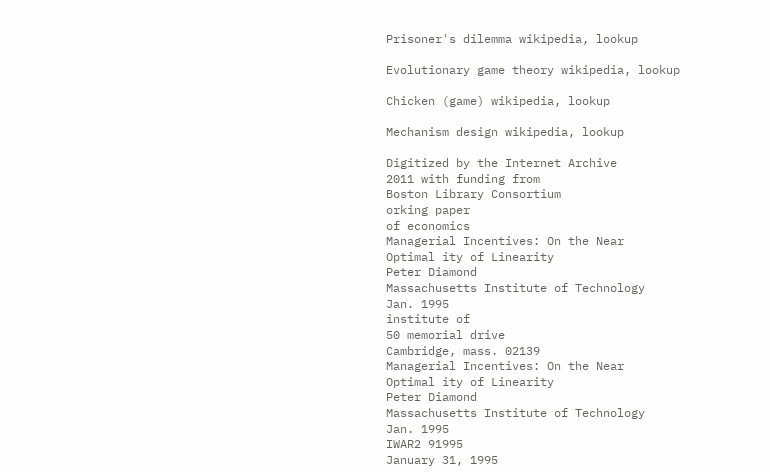Prisoner's dilemma wikipedia, lookup

Evolutionary game theory wikipedia, lookup

Chicken (game) wikipedia, lookup

Mechanism design wikipedia, lookup

Digitized by the Internet Archive
2011 with funding from
Boston Library Consortium
orking paper
of economics
Managerial Incentives: On the Near
Optimal ity of Linearity
Peter Diamond
Massachusetts Institute of Technology
Jan. 1995
institute of
50 memorial drive
Cambridge, mass. 02139
Managerial Incentives: On the Near
Optimal ity of Linearity
Peter Diamond
Massachusetts Institute of Technology
Jan. 1995
IWAR2 91995
January 31, 1995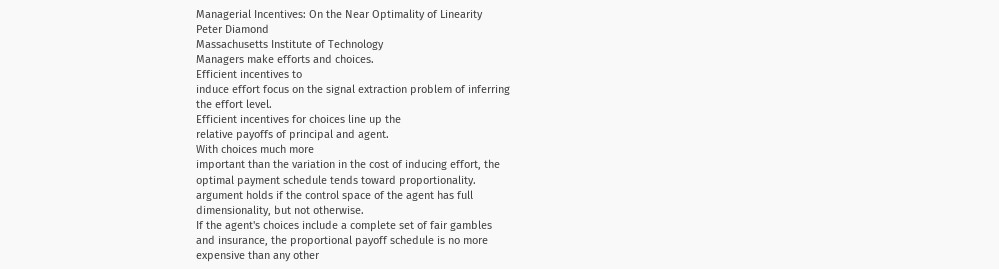Managerial Incentives: On the Near Optimality of Linearity
Peter Diamond
Massachusetts Institute of Technology
Managers make efforts and choices.
Efficient incentives to
induce effort focus on the signal extraction problem of inferring
the effort level.
Efficient incentives for choices line up the
relative payoffs of principal and agent.
With choices much more
important than the variation in the cost of inducing effort, the
optimal payment schedule tends toward proportionality.
argument holds if the control space of the agent has full
dimensionality, but not otherwise.
If the agent's choices include a complete set of fair gambles
and insurance, the proportional payoff schedule is no more
expensive than any other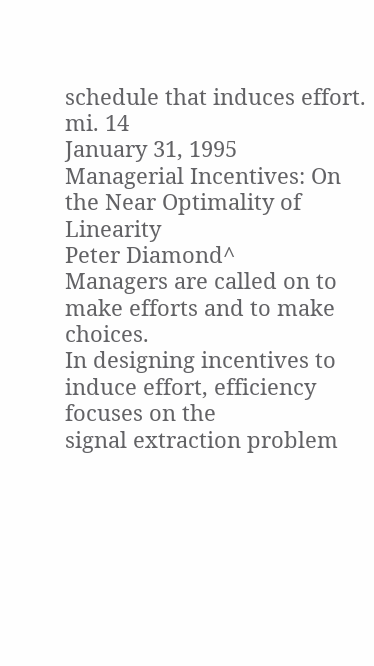schedule that induces effort.
mi. 14
January 31, 1995
Managerial Incentives: On the Near Optimality of Linearity
Peter Diamond^
Managers are called on to make efforts and to make choices.
In designing incentives to induce effort, efficiency focuses on the
signal extraction problem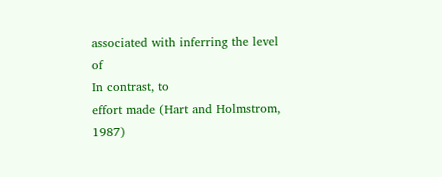associated with inferring the level of
In contrast, to
effort made (Hart and Holmstrom, 1987)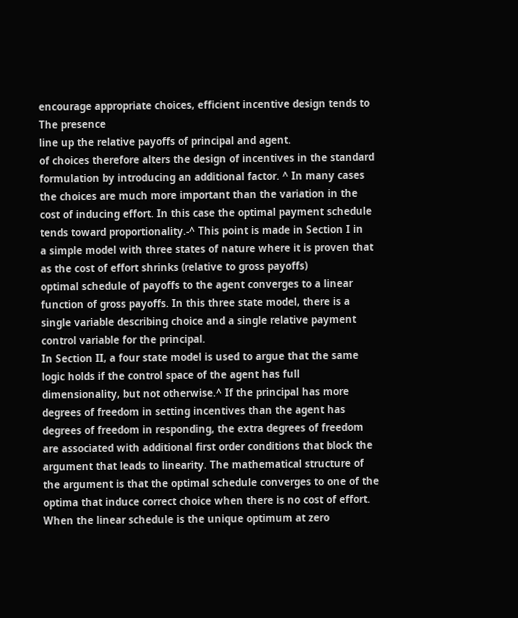encourage appropriate choices, efficient incentive design tends to
The presence
line up the relative payoffs of principal and agent.
of choices therefore alters the design of incentives in the standard
formulation by introducing an additional factor. ^ In many cases
the choices are much more important than the variation in the
cost of inducing effort. In this case the optimal payment schedule
tends toward proportionality.-^ This point is made in Section I in
a simple model with three states of nature where it is proven that
as the cost of effort shrinks (relative to gross payoffs)
optimal schedule of payoffs to the agent converges to a linear
function of gross payoffs. In this three state model, there is a
single variable describing choice and a single relative payment
control variable for the principal.
In Section II, a four state model is used to argue that the same
logic holds if the control space of the agent has full
dimensionality, but not otherwise.^ If the principal has more
degrees of freedom in setting incentives than the agent has
degrees of freedom in responding, the extra degrees of freedom
are associated with additional first order conditions that block the
argument that leads to linearity. The mathematical structure of
the argument is that the optimal schedule converges to one of the
optima that induce correct choice when there is no cost of effort.
When the linear schedule is the unique optimum at zero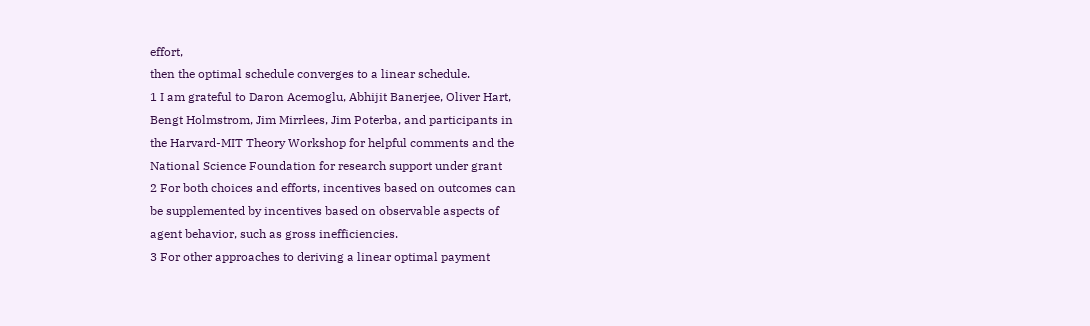effort,
then the optimal schedule converges to a linear schedule.
1 I am grateful to Daron Acemoglu, Abhijit Banerjee, Oliver Hart,
Bengt Holmstrom, Jim Mirrlees, Jim Poterba, and participants in
the Harvard-MIT Theory Workshop for helpful comments and the
National Science Foundation for research support under grant
2 For both choices and efforts, incentives based on outcomes can
be supplemented by incentives based on observable aspects of
agent behavior, such as gross inefficiencies.
3 For other approaches to deriving a linear optimal payment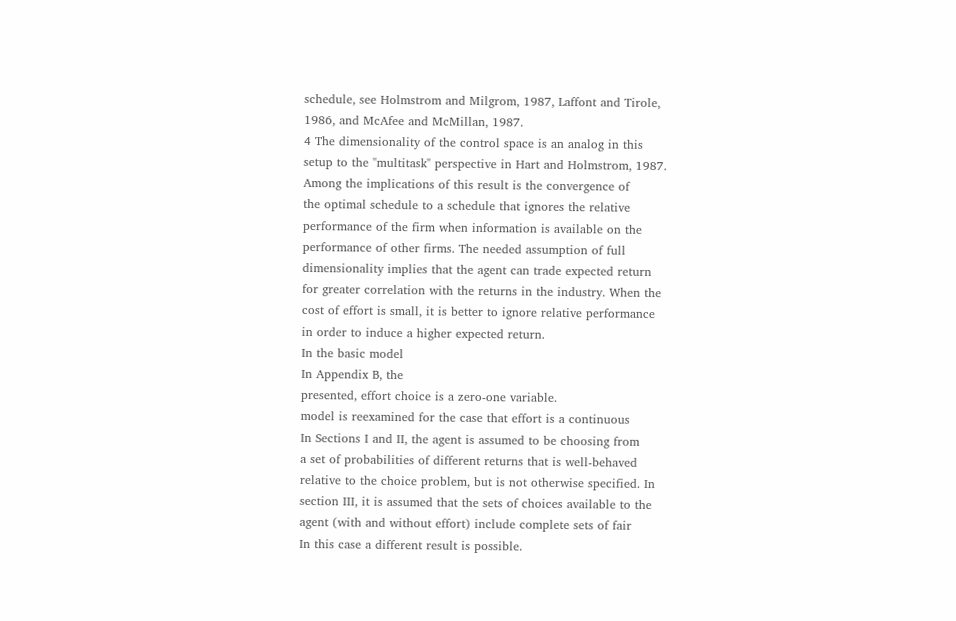schedule, see Holmstrom and Milgrom, 1987, Laffont and Tirole,
1986, and McAfee and McMillan, 1987.
4 The dimensionality of the control space is an analog in this
setup to the "multitask" perspective in Hart and Holmstrom, 1987.
Among the implications of this result is the convergence of
the optimal schedule to a schedule that ignores the relative
performance of the firm when information is available on the
performance of other firms. The needed assumption of full
dimensionality implies that the agent can trade expected return
for greater correlation with the returns in the industry. When the
cost of effort is small, it is better to ignore relative performance
in order to induce a higher expected return.
In the basic model
In Appendix B, the
presented, effort choice is a zero-one variable.
model is reexamined for the case that effort is a continuous
In Sections I and II, the agent is assumed to be choosing from
a set of probabilities of different returns that is well-behaved
relative to the choice problem, but is not otherwise specified. In
section III, it is assumed that the sets of choices available to the
agent (with and without effort) include complete sets of fair
In this case a different result is possible.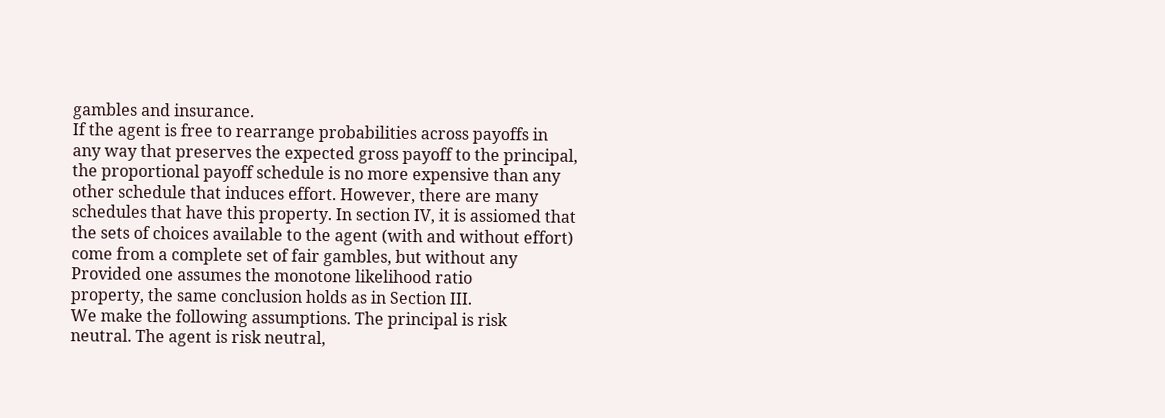gambles and insurance.
If the agent is free to rearrange probabilities across payoffs in
any way that preserves the expected gross payoff to the principal,
the proportional payoff schedule is no more expensive than any
other schedule that induces effort. However, there are many
schedules that have this property. In section IV, it is assiomed that
the sets of choices available to the agent (with and without effort)
come from a complete set of fair gambles, but without any
Provided one assumes the monotone likelihood ratio
property, the same conclusion holds as in Section III.
We make the following assumptions. The principal is risk
neutral. The agent is risk neutral,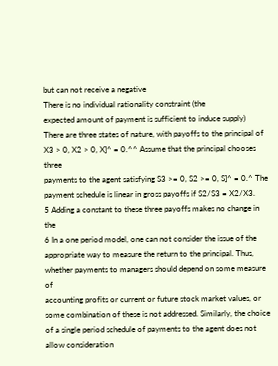but can not receive a negative
There is no individual rationality constraint (the
expected amount of payment is sufficient to induce supply)
There are three states of nature, with payoffs to the principal of
X3 > 0, X2 > 0, X]^ = 0.^^ Assume that the principal chooses three
payments to the agent satisfying S3 >= 0, S2 >= 0, S]^ = 0.^ The
payment schedule is linear in gross payoffs if S2/S3 = X2/X3.
5 Adding a constant to these three payoffs makes no change in the
6 In a one period model, one can not consider the issue of the
appropriate way to measure the return to the principal. Thus,
whether payments to managers should depend on some measure of
accounting profits or current or future stock market values, or
some combination of these is not addressed. Similarly, the choice
of a single period schedule of payments to the agent does not
allow consideration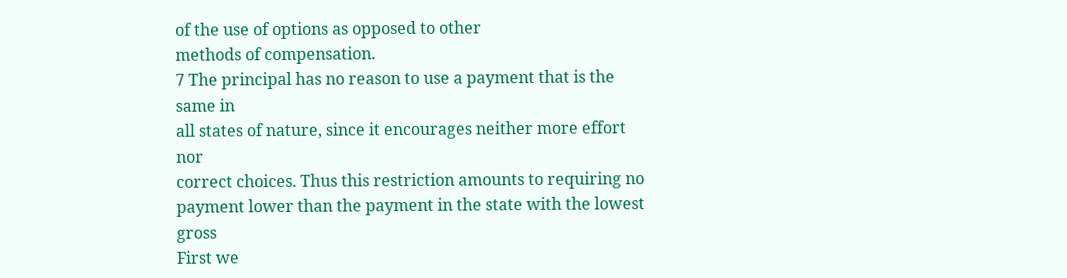of the use of options as opposed to other
methods of compensation.
7 The principal has no reason to use a payment that is the same in
all states of nature, since it encourages neither more effort nor
correct choices. Thus this restriction amounts to requiring no
payment lower than the payment in the state with the lowest gross
First we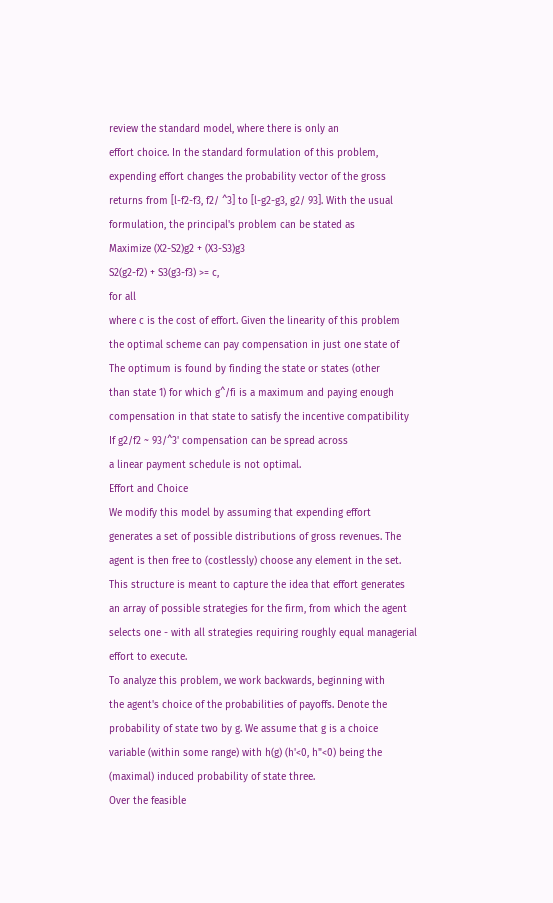review the standard model, where there is only an
effort choice. In the standard formulation of this problem,
expending effort changes the probability vector of the gross
returns from [l-f2-f3, f2/ ^3] to [l-g2-g3, g2/ 93]. With the usual
formulation, the principal's problem can be stated as
Maximize (X2-S2)g2 + (X3-S3)g3
S2(g2-f2) + S3(g3-f3) >= c,
for all
where c is the cost of effort. Given the linearity of this problem
the optimal scheme can pay compensation in just one state of
The optimum is found by finding the state or states (other
than state 1) for which g^/fi is a maximum and paying enough
compensation in that state to satisfy the incentive compatibility
If g2/f2 ~ 93/^3' compensation can be spread across
a linear payment schedule is not optimal.
Effort and Choice
We modify this model by assuming that expending effort
generates a set of possible distributions of gross revenues. The
agent is then free to (costlessly) choose any element in the set.
This structure is meant to capture the idea that effort generates
an array of possible strategies for the firm, from which the agent
selects one - with all strategies requiring roughly equal managerial
effort to execute.
To analyze this problem, we work backwards, beginning with
the agent's choice of the probabilities of payoffs. Denote the
probability of state two by g. We assume that g is a choice
variable (within some range) with h(g) (h'<0, h"<0) being the
(maximal) induced probability of state three.
Over the feasible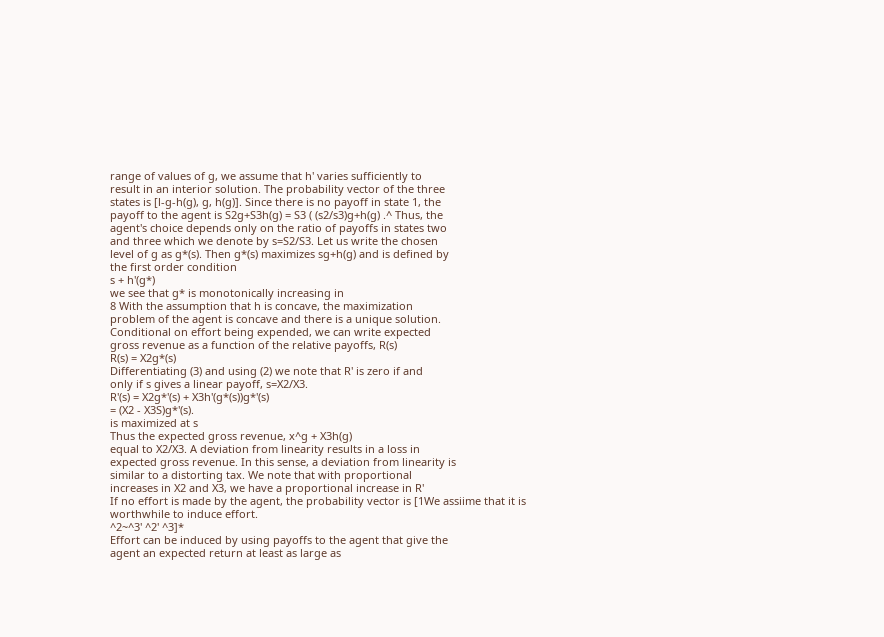range of values of g, we assume that h' varies sufficiently to
result in an interior solution. The probability vector of the three
states is [l-g-h(g), g, h(g)]. Since there is no payoff in state 1, the
payoff to the agent is S2g+S3h(g) = S3 ( (s2/s3)g+h(g) .^ Thus, the
agent's choice depends only on the ratio of payoffs in states two
and three which we denote by s=S2/S3. Let us write the chosen
level of g as g*(s). Then g*(s) maximizes sg+h(g) and is defined by
the first order condition
s + h'(g*)
we see that g* is monotonically increasing in
8 With the assumption that h is concave, the maximization
problem of the agent is concave and there is a unique solution.
Conditional on effort being expended, we can write expected
gross revenue as a function of the relative payoffs, R(s)
R(s) = X2g*(s)
Differentiating (3) and using (2) we note that R' is zero if and
only if s gives a linear payoff, s=X2/X3.
R'(s) = X2g*'(s) + X3h'(g*(s))g*'(s)
= (X2 - X3S)g*'(s).
is maximized at s
Thus the expected gross revenue, x^g + X3h(g)
equal to X2/X3. A deviation from linearity results in a loss in
expected gross revenue. In this sense, a deviation from linearity is
similar to a distorting tax. We note that with proportional
increases in X2 and X3, we have a proportional increase in R'
If no effort is made by the agent, the probability vector is [1We assiime that it is worthwhile to induce effort.
^2~^3' ^2' ^3]*
Effort can be induced by using payoffs to the agent that give the
agent an expected return at least as large as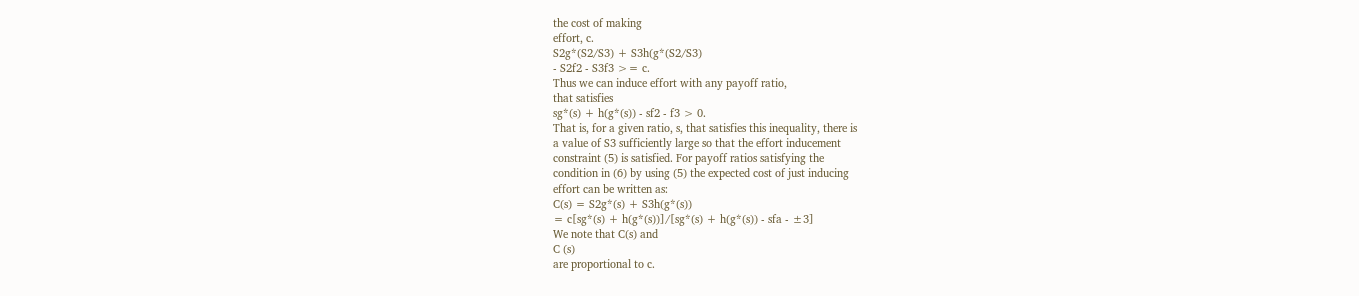the cost of making
effort, c.
S2g*(S2/S3) + S3h(g*(S2/S3)
- S2f2 - S3f3 >= c.
Thus we can induce effort with any payoff ratio,
that satisfies
sg*(s) + h(g*(s)) - sf2 - f3 > 0.
That is, for a given ratio, s, that satisfies this inequality, there is
a value of S3 sufficiently large so that the effort inducement
constraint (5) is satisfied. For payoff ratios satisfying the
condition in (6) by using (5) the expected cost of just inducing
effort can be written as:
C(s) = S2g*(s) + S3h(g*(s))
= c[sg*(s) + h(g*(s))]/[sg*(s) + h(g*(s)) - sfa - ±3]
We note that C(s) and
C (s)
are proportional to c.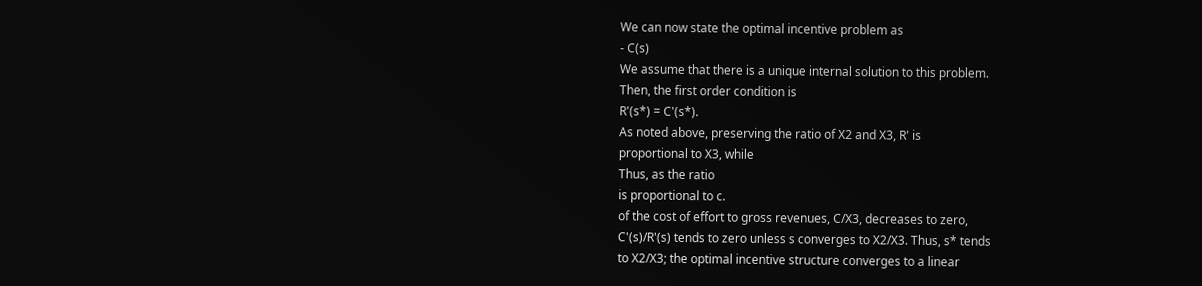We can now state the optimal incentive problem as
- C(s)
We assume that there is a unique internal solution to this problem.
Then, the first order condition is
R'(s*) = C'(s*).
As noted above, preserving the ratio of X2 and X3, R' is
proportional to X3, while
Thus, as the ratio
is proportional to c.
of the cost of effort to gross revenues, C/X3, decreases to zero,
C'(s)/R'(s) tends to zero unless s converges to X2/X3. Thus, s* tends
to X2/X3; the optimal incentive structure converges to a linear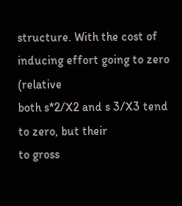structure. With the cost of inducing effort going to zero (relative
both s*2/X2 and s 3/X3 tend to zero, but their
to gross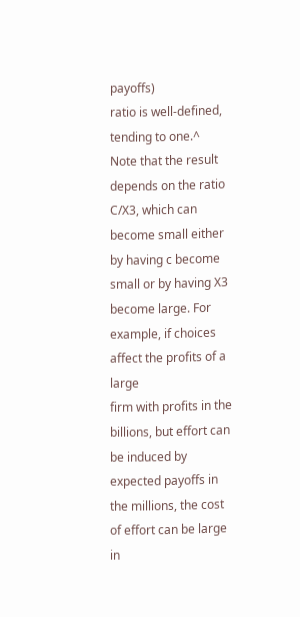payoffs)
ratio is well-defined, tending to one.^
Note that the result depends on the ratio C/X3, which can
become small either by having c become small or by having X3
become large. For example, if choices affect the profits of a large
firm with profits in the billions, but effort can be induced by
expected payoffs in the millions, the cost of effort can be large in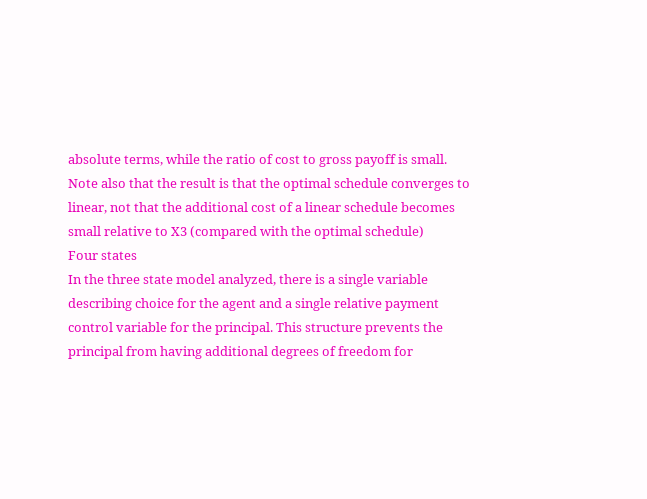absolute terms, while the ratio of cost to gross payoff is small.
Note also that the result is that the optimal schedule converges to
linear, not that the additional cost of a linear schedule becomes
small relative to X3 (compared with the optimal schedule)
Four states
In the three state model analyzed, there is a single variable
describing choice for the agent and a single relative payment
control variable for the principal. This structure prevents the
principal from having additional degrees of freedom for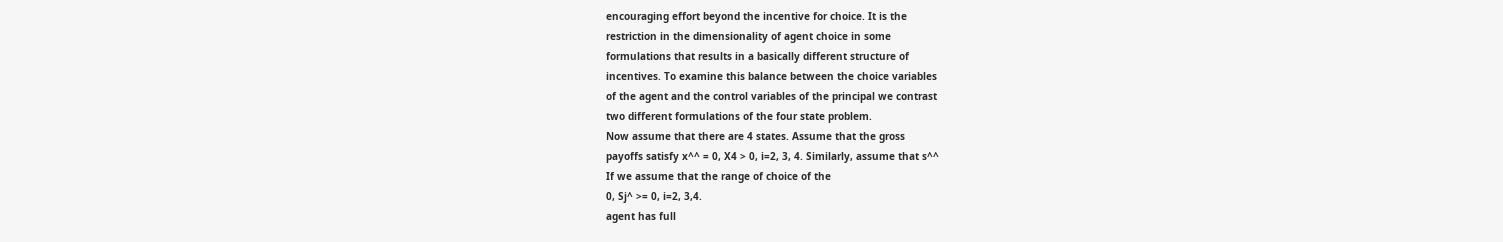encouraging effort beyond the incentive for choice. It is the
restriction in the dimensionality of agent choice in some
formulations that results in a basically different structure of
incentives. To examine this balance between the choice variables
of the agent and the control variables of the principal we contrast
two different formulations of the four state problem.
Now assume that there are 4 states. Assume that the gross
payoffs satisfy x^^ = 0, X4 > 0, i=2, 3, 4. Similarly, assume that s^^
If we assume that the range of choice of the
0, Sj^ >= 0, i=2, 3,4.
agent has full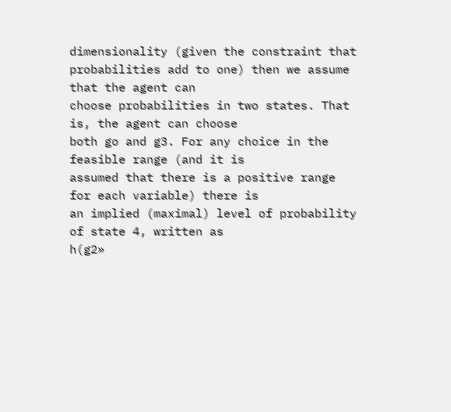dimensionality (given the constraint that
probabilities add to one) then we assume that the agent can
choose probabilities in two states. That is, the agent can choose
both go and g3. For any choice in the feasible range (and it is
assumed that there is a positive range for each variable) there is
an implied (maximal) level of probability of state 4, written as
h(g2»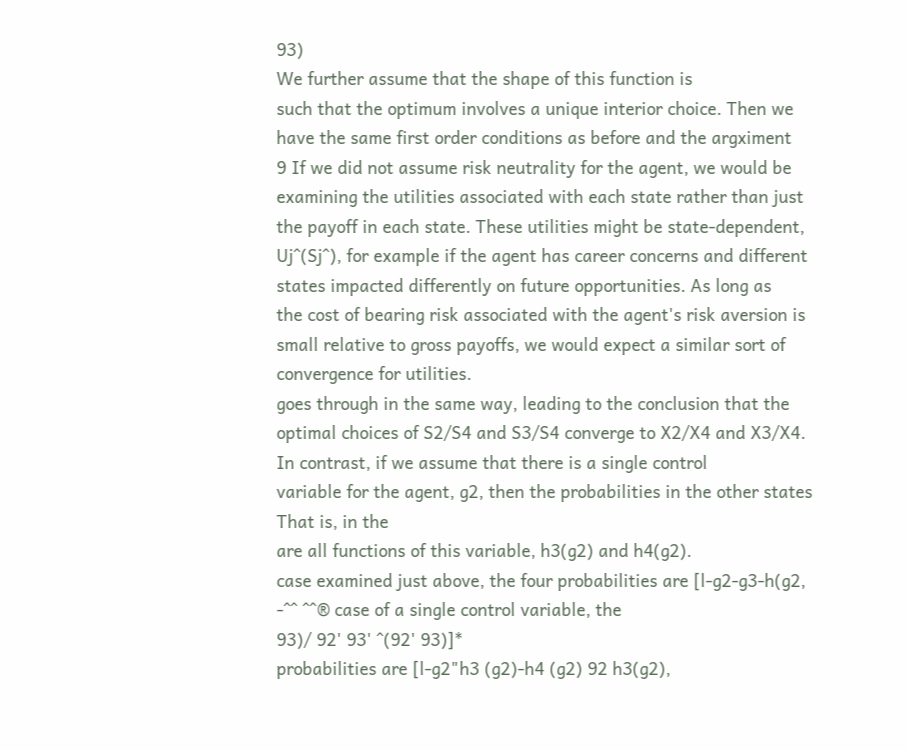93)
We further assume that the shape of this function is
such that the optimum involves a unique interior choice. Then we
have the same first order conditions as before and the argximent
9 If we did not assume risk neutrality for the agent, we would be
examining the utilities associated with each state rather than just
the payoff in each state. These utilities might be state-dependent,
Uj^(Sj^), for example if the agent has career concerns and different
states impacted differently on future opportunities. As long as
the cost of bearing risk associated with the agent's risk aversion is
small relative to gross payoffs, we would expect a similar sort of
convergence for utilities.
goes through in the same way, leading to the conclusion that the
optimal choices of S2/S4 and S3/S4 converge to X2/X4 and X3/X4.
In contrast, if we assume that there is a single control
variable for the agent, g2, then the probabilities in the other states
That is, in the
are all functions of this variable, h3(g2) and h4(g2).
case examined just above, the four probabilities are [l-g2-g3-h(g2,
-^^ ^^® case of a single control variable, the
93)/ 92' 93' ^(92' 93)]*
probabilities are [l-g2"h3 (g2)-h4 (g2) 92 h3(g2),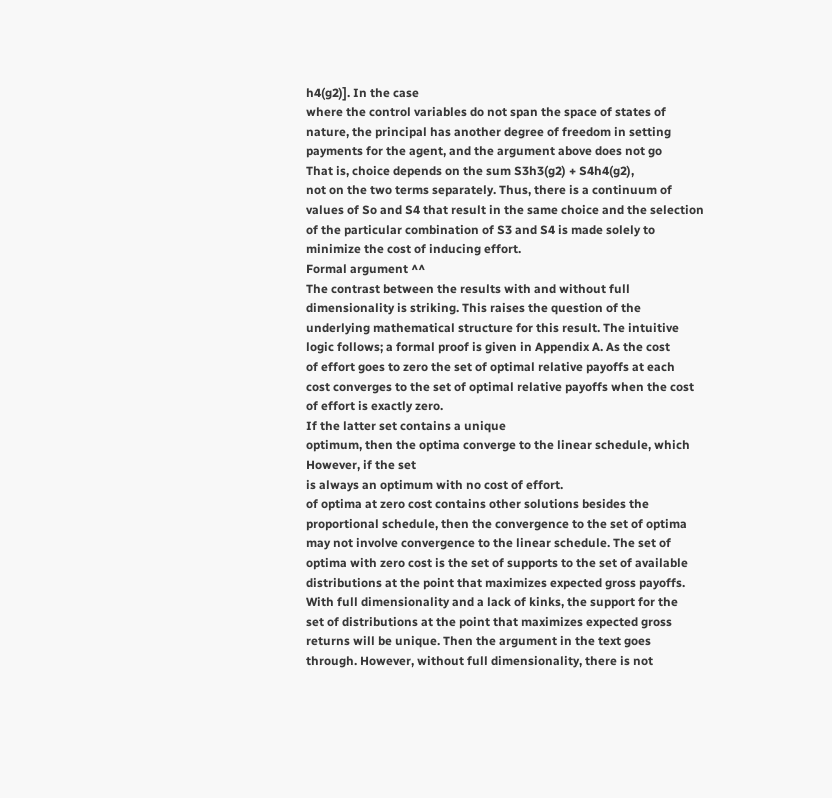h4(g2)]. In the case
where the control variables do not span the space of states of
nature, the principal has another degree of freedom in setting
payments for the agent, and the argument above does not go
That is, choice depends on the sum S3h3(g2) + S4h4(g2),
not on the two terms separately. Thus, there is a continuum of
values of So and S4 that result in the same choice and the selection
of the particular combination of S3 and S4 is made solely to
minimize the cost of inducing effort.
Formal argument ^^
The contrast between the results with and without full
dimensionality is striking. This raises the question of the
underlying mathematical structure for this result. The intuitive
logic follows; a formal proof is given in Appendix A. As the cost
of effort goes to zero the set of optimal relative payoffs at each
cost converges to the set of optimal relative payoffs when the cost
of effort is exactly zero.
If the latter set contains a unique
optimum, then the optima converge to the linear schedule, which
However, if the set
is always an optimum with no cost of effort.
of optima at zero cost contains other solutions besides the
proportional schedule, then the convergence to the set of optima
may not involve convergence to the linear schedule. The set of
optima with zero cost is the set of supports to the set of available
distributions at the point that maximizes expected gross payoffs.
With full dimensionality and a lack of kinks, the support for the
set of distributions at the point that maximizes expected gross
returns will be unique. Then the argument in the text goes
through. However, without full dimensionality, there is not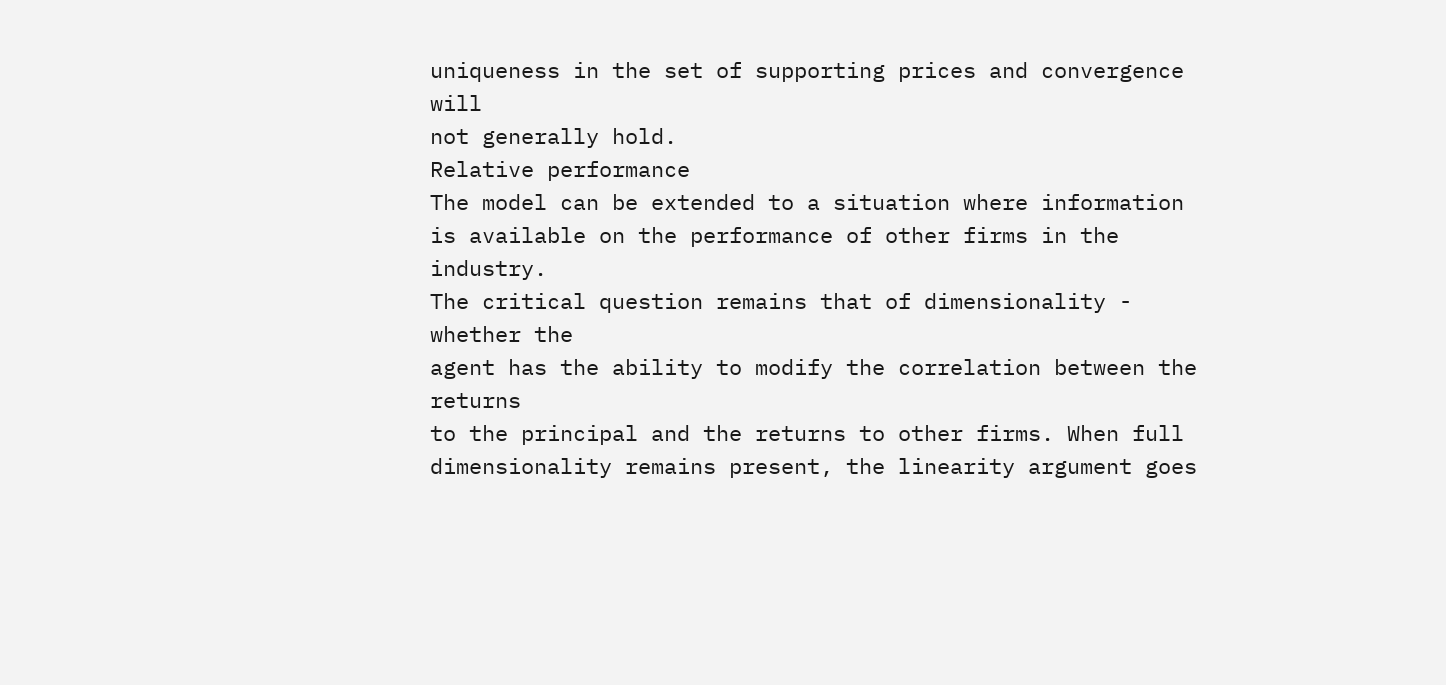uniqueness in the set of supporting prices and convergence will
not generally hold.
Relative performance
The model can be extended to a situation where information
is available on the performance of other firms in the industry.
The critical question remains that of dimensionality - whether the
agent has the ability to modify the correlation between the returns
to the principal and the returns to other firms. When full
dimensionality remains present, the linearity argument goes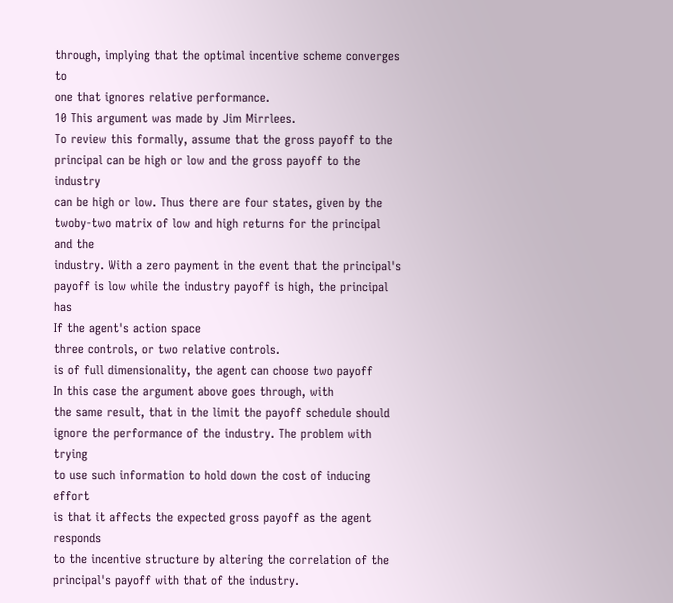through, implying that the optimal incentive scheme converges to
one that ignores relative performance.
10 This argument was made by Jim Mirrlees.
To review this formally, assume that the gross payoff to the
principal can be high or low and the gross payoff to the industry
can be high or low. Thus there are four states, given by the twoby-two matrix of low and high returns for the principal and the
industry. With a zero payment in the event that the principal's
payoff is low while the industry payoff is high, the principal has
If the agent's action space
three controls, or two relative controls.
is of full dimensionality, the agent can choose two payoff
In this case the argument above goes through, with
the same result, that in the limit the payoff schedule should
ignore the performance of the industry. The problem with trying
to use such information to hold down the cost of inducing effort
is that it affects the expected gross payoff as the agent responds
to the incentive structure by altering the correlation of the
principal's payoff with that of the industry.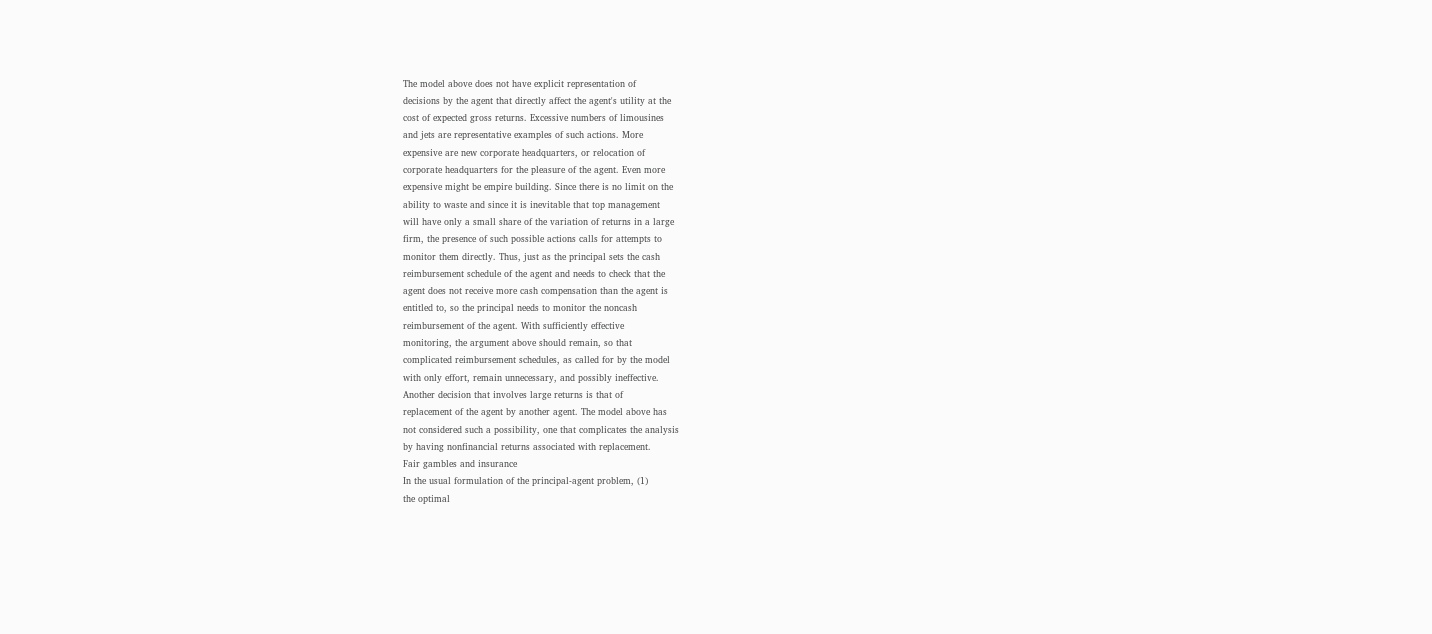The model above does not have explicit representation of
decisions by the agent that directly affect the agent's utility at the
cost of expected gross returns. Excessive numbers of limousines
and jets are representative examples of such actions. More
expensive are new corporate headquarters, or relocation of
corporate headquarters for the pleasure of the agent. Even more
expensive might be empire building. Since there is no limit on the
ability to waste and since it is inevitable that top management
will have only a small share of the variation of returns in a large
firm, the presence of such possible actions calls for attempts to
monitor them directly. Thus, just as the principal sets the cash
reimbursement schedule of the agent and needs to check that the
agent does not receive more cash compensation than the agent is
entitled to, so the principal needs to monitor the noncash
reimbursement of the agent. With sufficiently effective
monitoring, the argument above should remain, so that
complicated reimbursement schedules, as called for by the model
with only effort, remain unnecessary, and possibly ineffective.
Another decision that involves large returns is that of
replacement of the agent by another agent. The model above has
not considered such a possibility, one that complicates the analysis
by having nonfinancial returns associated with replacement.
Fair gambles and insurance
In the usual formulation of the principal-agent problem, (1)
the optimal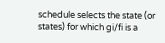schedule selects the state (or states) for which gi/fi is a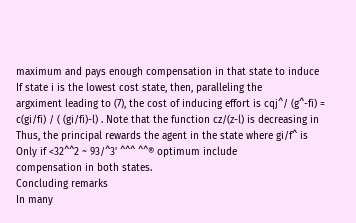maximum and pays enough compensation in that state to induce
If state i is the lowest cost state, then, paralleling the
argximent leading to (7), the cost of inducing effort is cqj^/ (g^-fi) =
c(gi/fi) / ( (gi/fi)-l) . Note that the function cz/(z-l) is decreasing in
Thus, the principal rewards the agent in the state where gi/f^ is
Only if <32^^2 ~ 93/^3' ^^^ ^^® optimum include
compensation in both states.
Concluding remarks
In many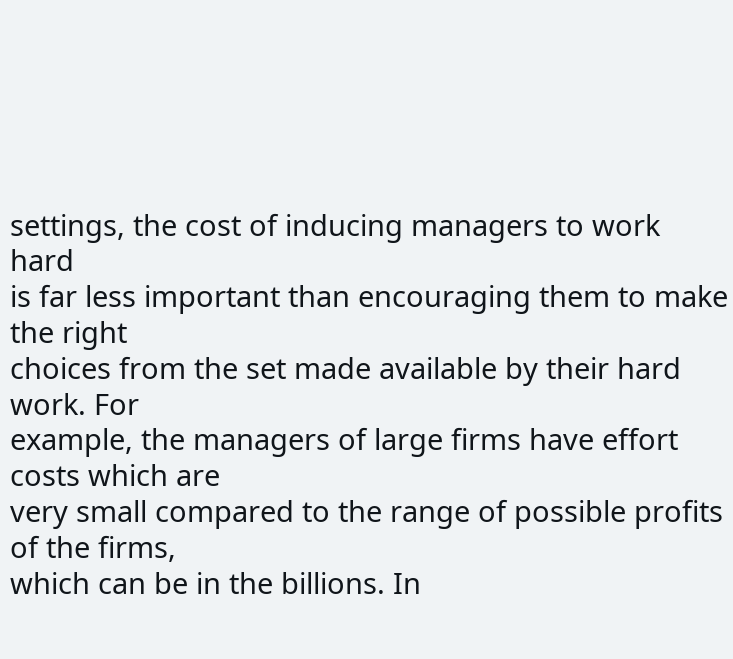settings, the cost of inducing managers to work hard
is far less important than encouraging them to make the right
choices from the set made available by their hard work. For
example, the managers of large firms have effort costs which are
very small compared to the range of possible profits of the firms,
which can be in the billions. In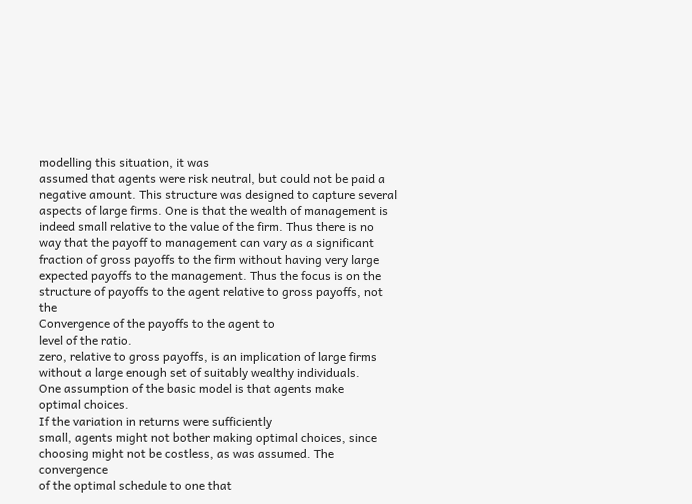modelling this situation, it was
assumed that agents were risk neutral, but could not be paid a
negative amount. This structure was designed to capture several
aspects of large firms. One is that the wealth of management is
indeed small relative to the value of the firm. Thus there is no
way that the payoff to management can vary as a significant
fraction of gross payoffs to the firm without having very large
expected payoffs to the management. Thus the focus is on the
structure of payoffs to the agent relative to gross payoffs, not the
Convergence of the payoffs to the agent to
level of the ratio.
zero, relative to gross payoffs, is an implication of large firms
without a large enough set of suitably wealthy individuals.
One assumption of the basic model is that agents make
optimal choices.
If the variation in returns were sufficiently
small, agents might not bother making optimal choices, since
choosing might not be costless, as was assumed. The convergence
of the optimal schedule to one that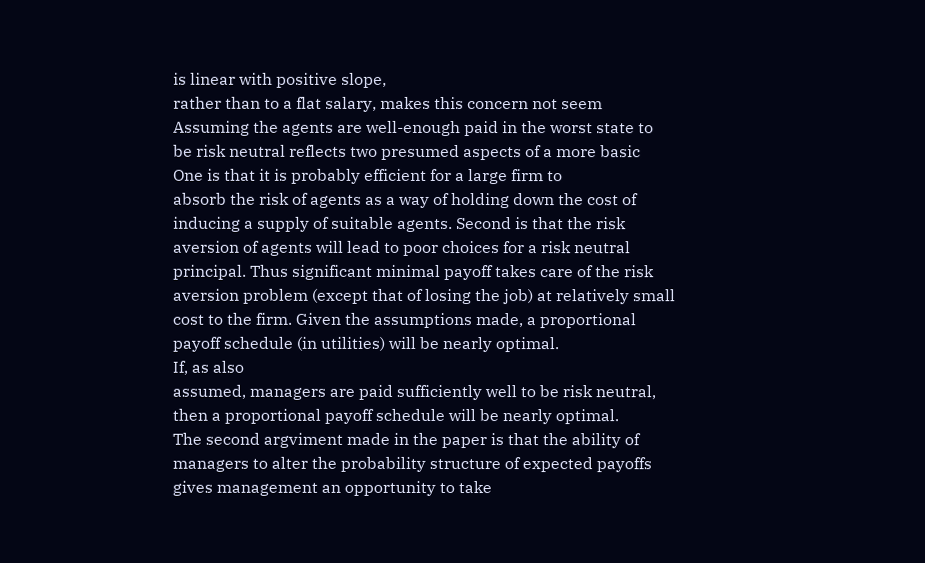is linear with positive slope,
rather than to a flat salary, makes this concern not seem
Assuming the agents are well-enough paid in the worst state to
be risk neutral reflects two presumed aspects of a more basic
One is that it is probably efficient for a large firm to
absorb the risk of agents as a way of holding down the cost of
inducing a supply of suitable agents. Second is that the risk
aversion of agents will lead to poor choices for a risk neutral
principal. Thus significant minimal payoff takes care of the risk
aversion problem (except that of losing the job) at relatively small
cost to the firm. Given the assumptions made, a proportional
payoff schedule (in utilities) will be nearly optimal.
If, as also
assumed, managers are paid sufficiently well to be risk neutral,
then a proportional payoff schedule will be nearly optimal.
The second argviment made in the paper is that the ability of
managers to alter the probability structure of expected payoffs
gives management an opportunity to take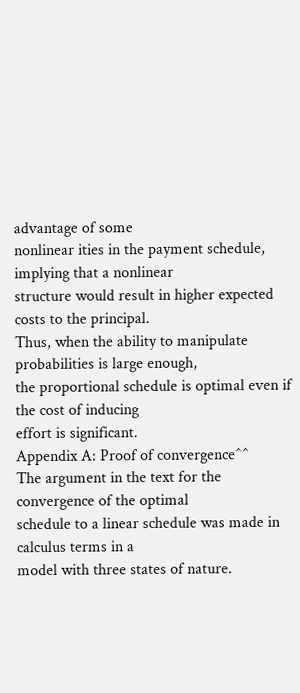advantage of some
nonlinear ities in the payment schedule, implying that a nonlinear
structure would result in higher expected costs to the principal.
Thus, when the ability to manipulate probabilities is large enough,
the proportional schedule is optimal even if the cost of inducing
effort is significant.
Appendix A: Proof of convergence^^
The argument in the text for the convergence of the optimal
schedule to a linear schedule was made in calculus terms in a
model with three states of nature.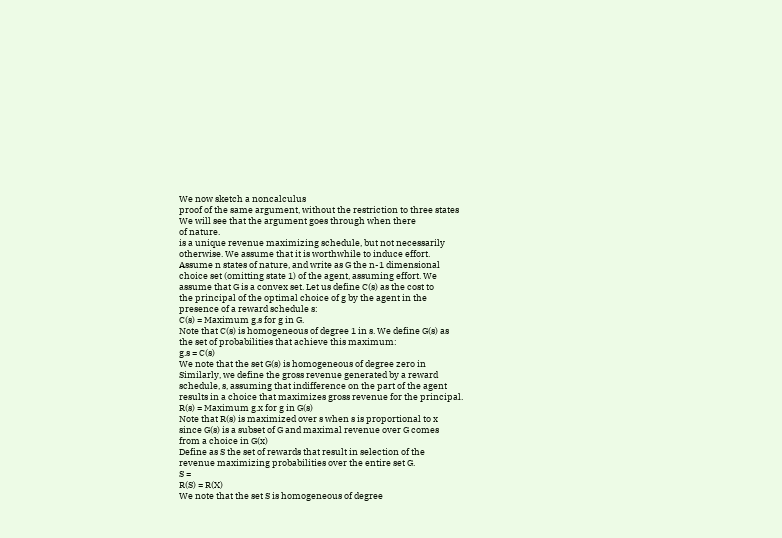We now sketch a noncalculus
proof of the same argument, without the restriction to three states
We will see that the argument goes through when there
of nature.
is a unique revenue maximizing schedule, but not necessarily
otherwise. We assume that it is worthwhile to induce effort.
Assume n states of nature, and write as G the n-1 dimensional
choice set (omitting state 1) of the agent, assuming effort. We
assume that G is a convex set. Let us define C(s) as the cost to
the principal of the optimal choice of g by the agent in the
presence of a reward schedule s:
C(s) = Maximum g.s for g in G.
Note that C(s) is homogeneous of degree 1 in s. We define G(s) as
the set of probabilities that achieve this maximum:
g.s = C(s)
We note that the set G(s) is homogeneous of degree zero in
Similarly, we define the gross revenue generated by a reward
schedule, s, assuming that indifference on the part of the agent
results in a choice that maximizes gross revenue for the principal.
R(s) = Maximum g.x for g in G(s)
Note that R(s) is maximized over s when s is proportional to x
since G(s) is a subset of G and maximal revenue over G comes
from a choice in G(x)
Define as S the set of rewards that result in selection of the
revenue maximizing probabilities over the entire set G.
S =
R(S) = R(X)
We note that the set S is homogeneous of degree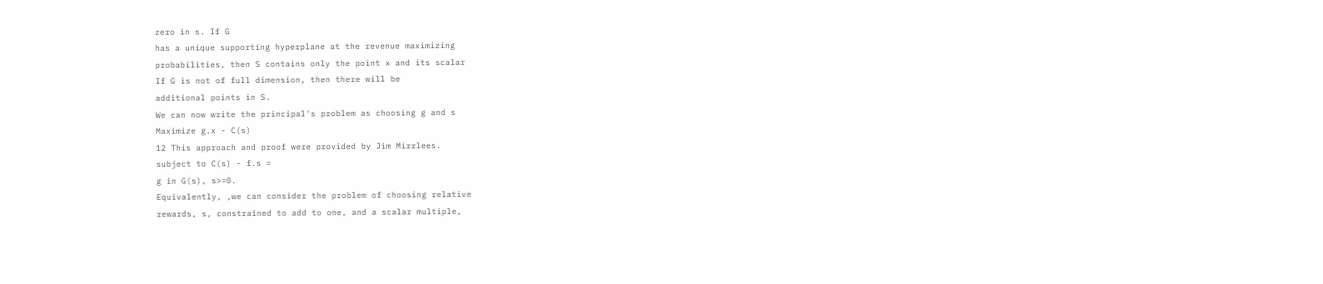zero in s. If G
has a unique supporting hyperplane at the revenue maximizing
probabilities, then S contains only the point x and its scalar
If G is not of full dimension, then there will be
additional points in S.
We can now write the principal's problem as choosing g and s
Maximize g.x - C(s)
12 This approach and proof were provided by Jim Mirrlees.
subject to C(s) - f.s =
g in G(s), s>=0.
Equivalently, ,we can consider the problem of choosing relative
rewards, s, constrained to add to one, and a scalar multiple,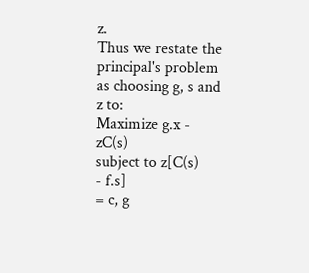z.
Thus we restate the principal's problem as choosing g, s and z to:
Maximize g.x - zC(s)
subject to z[C(s)
- f.s]
= c, g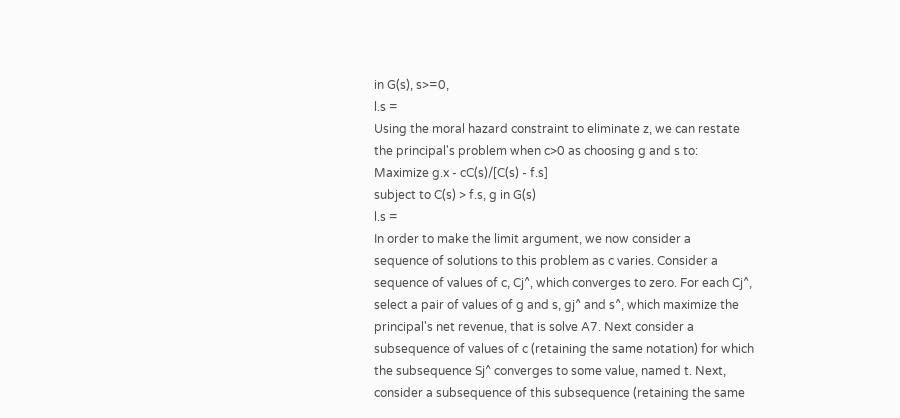in G(s), s>=0,
l.s =
Using the moral hazard constraint to eliminate z, we can restate
the principal's problem when c>0 as choosing g and s to:
Maximize g.x - cC(s)/[C(s) - f.s]
subject to C(s) > f.s, g in G(s)
l.s =
In order to make the limit argument, we now consider a
sequence of solutions to this problem as c varies. Consider a
sequence of values of c, Cj^, which converges to zero. For each Cj^,
select a pair of values of g and s, gj^ and s^, which maximize the
principal's net revenue, that is solve A7. Next consider a
subsequence of values of c (retaining the same notation) for which
the subsequence Sj^ converges to some value, named t. Next,
consider a subsequence of this subsequence (retaining the same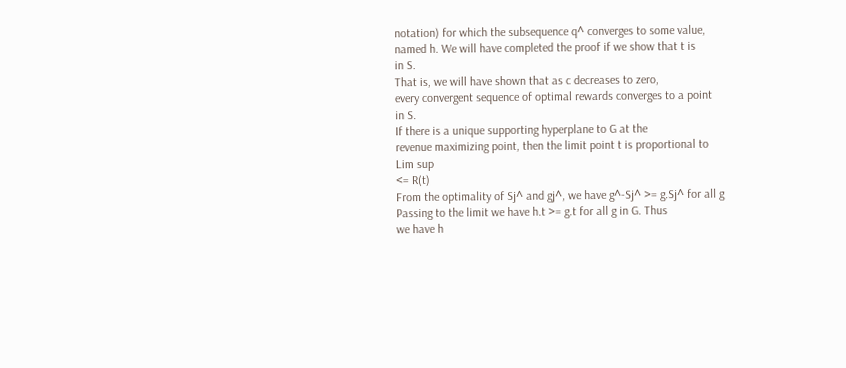notation) for which the subsequence q^ converges to some value,
named h. We will have completed the proof if we show that t is
in S.
That is, we will have shown that as c decreases to zero,
every convergent sequence of optimal rewards converges to a point
in S.
If there is a unique supporting hyperplane to G at the
revenue maximizing point, then the limit point t is proportional to
Lim sup
<= R(t)
From the optimality of Sj^ and gj^, we have g^-Sj^ >= g.Sj^ for all g
Passing to the limit we have h.t >= g.t for all g in G. Thus
we have h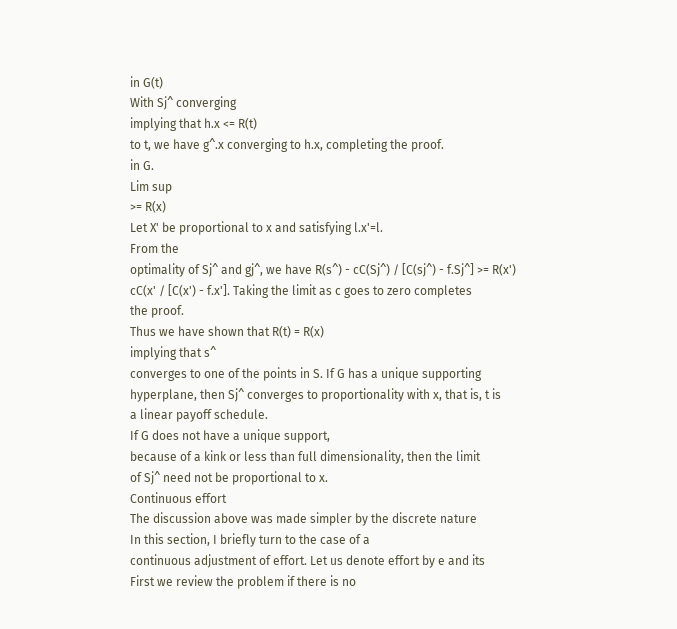in G(t)
With Sj^ converging
implying that h.x <= R(t)
to t, we have g^.x converging to h.x, completing the proof.
in G.
Lim sup
>= R(x)
Let X' be proportional to x and satisfying l.x'=l.
From the
optimality of Sj^ and gj^, we have R(s^) - cC(Sj^) / [C(sj^) - f.Sj^] >= R(x')
cC(x' / [C(x') - f.x']. Taking the limit as c goes to zero completes
the proof.
Thus we have shown that R(t) = R(x)
implying that s^
converges to one of the points in S. If G has a unique supporting
hyperplane, then Sj^ converges to proportionality with x, that is, t is
a linear payoff schedule.
If G does not have a unique support,
because of a kink or less than full dimensionality, then the limit
of Sj^ need not be proportional to x.
Continuous effort
The discussion above was made simpler by the discrete nature
In this section, I briefly turn to the case of a
continuous adjustment of effort. Let us denote effort by e and its
First we review the problem if there is no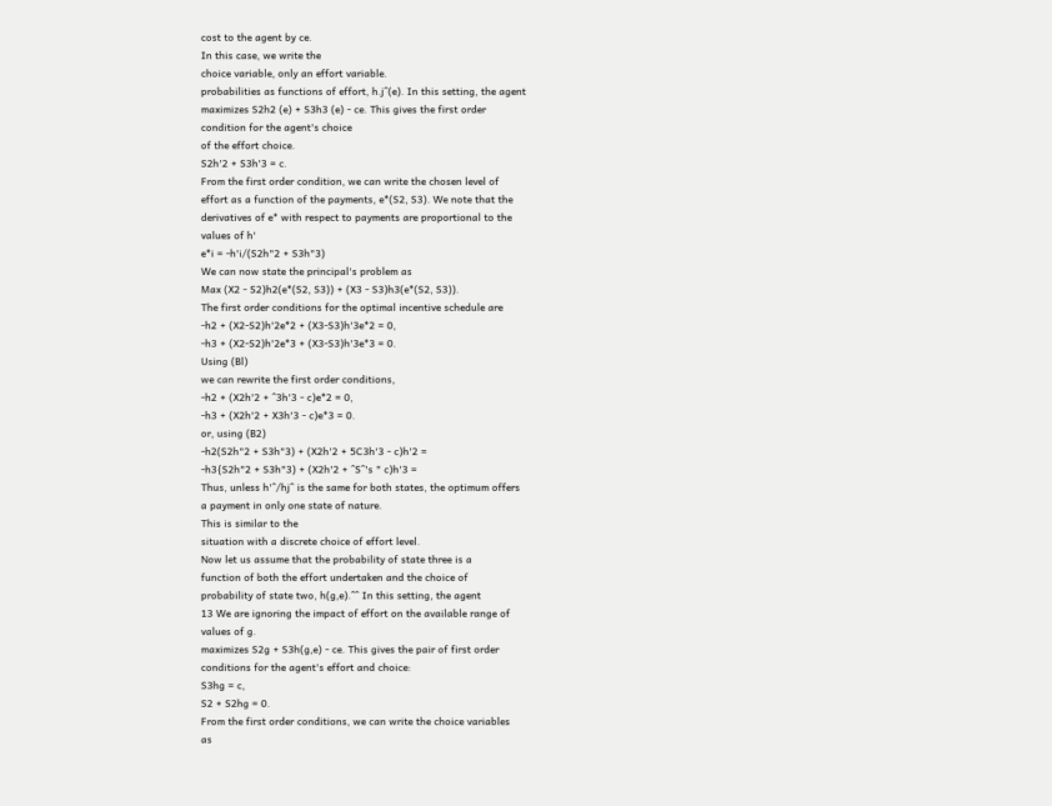cost to the agent by ce.
In this case, we write the
choice variable, only an effort variable.
probabilities as functions of effort, h.j^(e). In this setting, the agent
maximizes S2h2 (e) + S3h3 (e) - ce. This gives the first order
condition for the agent's choice
of the effort choice.
S2h'2 + S3h'3 = c.
From the first order condition, we can write the chosen level of
effort as a function of the payments, e*(S2, S3). We note that the
derivatives of e* with respect to payments are proportional to the
values of h'
e*i = -h'i/(S2h"2 + S3h"3)
We can now state the principal's problem as
Max (X2 - S2)h2(e*(S2, S3)) + (X3 - S3)h3(e*(S2, S3)).
The first order conditions for the optimal incentive schedule are
-h2 + (X2-S2)h'2e*2 + (X3-S3)h'3e*2 = 0,
-h3 + (X2-S2)h'2e*3 + (X3-S3)h'3e*3 = 0.
Using (Bl)
we can rewrite the first order conditions,
-h2 + (X2h'2 + ^3h'3 - c)e*2 = 0,
-h3 + (X2h'2 + X3h'3 - c)e*3 = 0.
or, using (B2)
-h2(S2h"2 + S3h"3) + (X2h'2 + 5C3h'3 - c)h'2 =
-h3{S2h"2 + S3h"3) + (X2h'2 + ^S^'s " c)h'3 =
Thus, unless h'^/hj^ is the same for both states, the optimum offers
a payment in only one state of nature.
This is similar to the
situation with a discrete choice of effort level.
Now let us assume that the probability of state three is a
function of both the effort undertaken and the choice of
probability of state two, h(g,e).^^ In this setting, the agent
13 We are ignoring the impact of effort on the available range of
values of g.
maximizes S2g + S3h(g,e) - ce. This gives the pair of first order
conditions for the agent's effort and choice:
S3hg = c,
S2 + S2hg = 0.
From the first order conditions, we can write the choice variables
as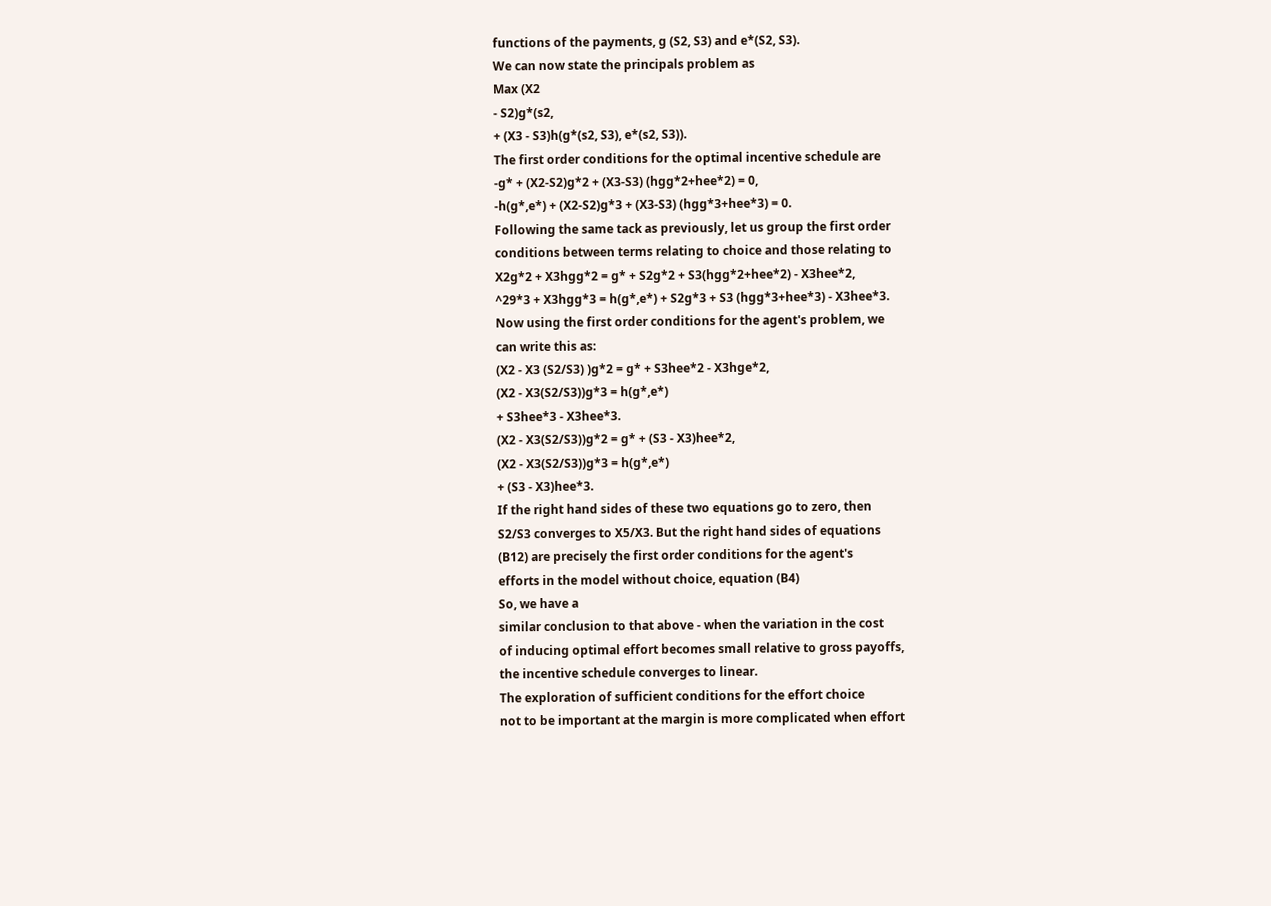functions of the payments, g (S2, S3) and e*(S2, S3).
We can now state the principals problem as
Max (X2
- S2)g*(s2,
+ (X3 - S3)h(g*(s2, S3), e*(s2, S3)).
The first order conditions for the optimal incentive schedule are
-g* + (X2-S2)g*2 + (X3-S3) (hgg*2+hee*2) = 0,
-h(g*,e*) + (X2-S2)g*3 + (X3-S3) (hgg*3+hee*3) = 0.
Following the same tack as previously, let us group the first order
conditions between terms relating to choice and those relating to
X2g*2 + X3hgg*2 = g* + S2g*2 + S3(hgg*2+hee*2) - X3hee*2,
^29*3 + X3hgg*3 = h(g*,e*) + S2g*3 + S3 (hgg*3+hee*3) - X3hee*3.
Now using the first order conditions for the agent's problem, we
can write this as:
(X2 - X3 (S2/S3) )g*2 = g* + S3hee*2 - X3hge*2,
(X2 - X3(S2/S3))g*3 = h(g*,e*)
+ S3hee*3 - X3hee*3.
(X2 - X3(S2/S3))g*2 = g* + (S3 - X3)hee*2,
(X2 - X3(S2/S3))g*3 = h(g*,e*)
+ (S3 - X3)hee*3.
If the right hand sides of these two equations go to zero, then
S2/S3 converges to X5/X3. But the right hand sides of equations
(B12) are precisely the first order conditions for the agent's
efforts in the model without choice, equation (B4)
So, we have a
similar conclusion to that above - when the variation in the cost
of inducing optimal effort becomes small relative to gross payoffs,
the incentive schedule converges to linear.
The exploration of sufficient conditions for the effort choice
not to be important at the margin is more complicated when effort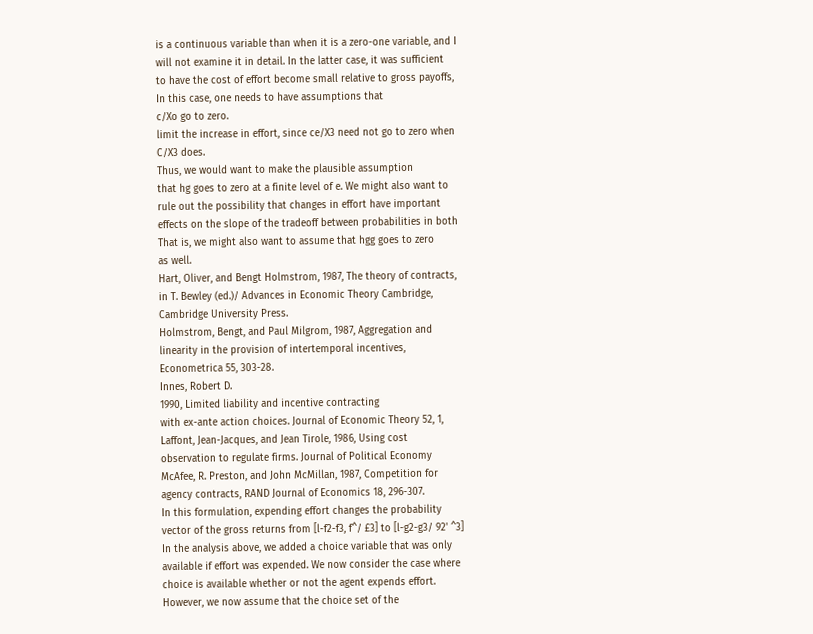is a continuous variable than when it is a zero-one variable, and I
will not examine it in detail. In the latter case, it was sufficient
to have the cost of effort become small relative to gross payoffs,
In this case, one needs to have assumptions that
c/Xo go to zero.
limit the increase in effort, since ce/X3 need not go to zero when
C/X3 does.
Thus, we would want to make the plausible assumption
that hg goes to zero at a finite level of e. We might also want to
rule out the possibility that changes in effort have important
effects on the slope of the tradeoff between probabilities in both
That is, we might also want to assume that hgg goes to zero
as well.
Hart, Oliver, and Bengt Holmstrom, 1987, The theory of contracts,
in T. Bewley (ed.)/ Advances in Economic Theory Cambridge,
Cambridge University Press.
Holmstrom, Bengt, and Paul Milgrom, 1987, Aggregation and
linearity in the provision of intertemporal incentives,
Econometrica 55, 303-28.
Innes, Robert D.
1990, Limited liability and incentive contracting
with ex-ante action choices. Journal of Economic Theory 52, 1,
Laffont, Jean-Jacques, and Jean Tirole, 1986, Using cost
observation to regulate firms. Journal of Political Economy
McAfee, R. Preston, and John McMillan, 1987, Competition for
agency contracts, RAND Journal of Economics 18, 296-307.
In this formulation, expending effort changes the probability
vector of the gross returns from [l-f2-f3, f^/ £3] to [l-g2-g3/ 92' ^3]
In the analysis above, we added a choice variable that was only
available if effort was expended. We now consider the case where
choice is available whether or not the agent expends effort.
However, we now assume that the choice set of the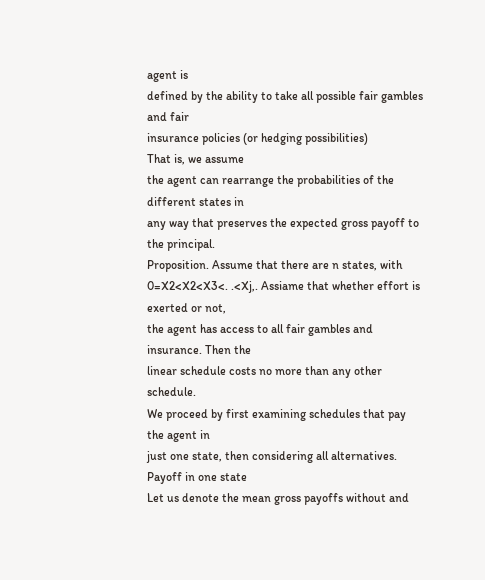agent is
defined by the ability to take all possible fair gambles and fair
insurance policies (or hedging possibilities)
That is, we assume
the agent can rearrange the probabilities of the different states in
any way that preserves the expected gross payoff to the principal.
Proposition. Assume that there are n states, with
0=X2<X2<X3<. .<Xj,. Assiame that whether effort is exerted or not,
the agent has access to all fair gambles and insurance. Then the
linear schedule costs no more than any other schedule.
We proceed by first examining schedules that pay the agent in
just one state, then considering all alternatives.
Payoff in one state
Let us denote the mean gross payoffs without and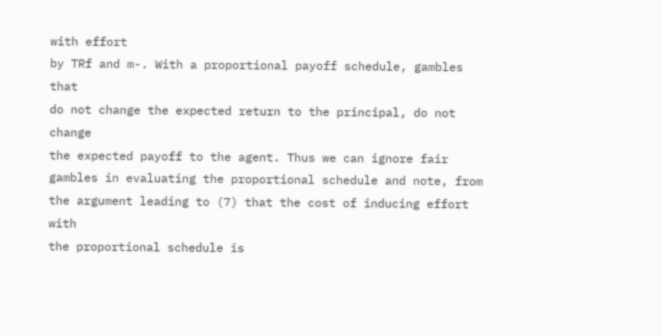with effort
by TRf and m-. With a proportional payoff schedule, gambles that
do not change the expected return to the principal, do not change
the expected payoff to the agent. Thus we can ignore fair
gambles in evaluating the proportional schedule and note, from
the argument leading to (7) that the cost of inducing effort with
the proportional schedule is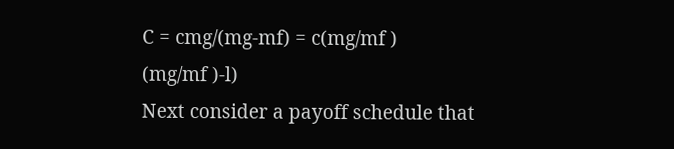C = cmg/(mg-mf) = c(mg/mf )
(mg/mf )-l)
Next consider a payoff schedule that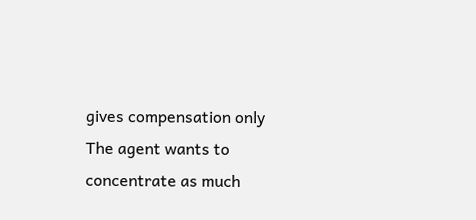gives compensation only
The agent wants to concentrate as much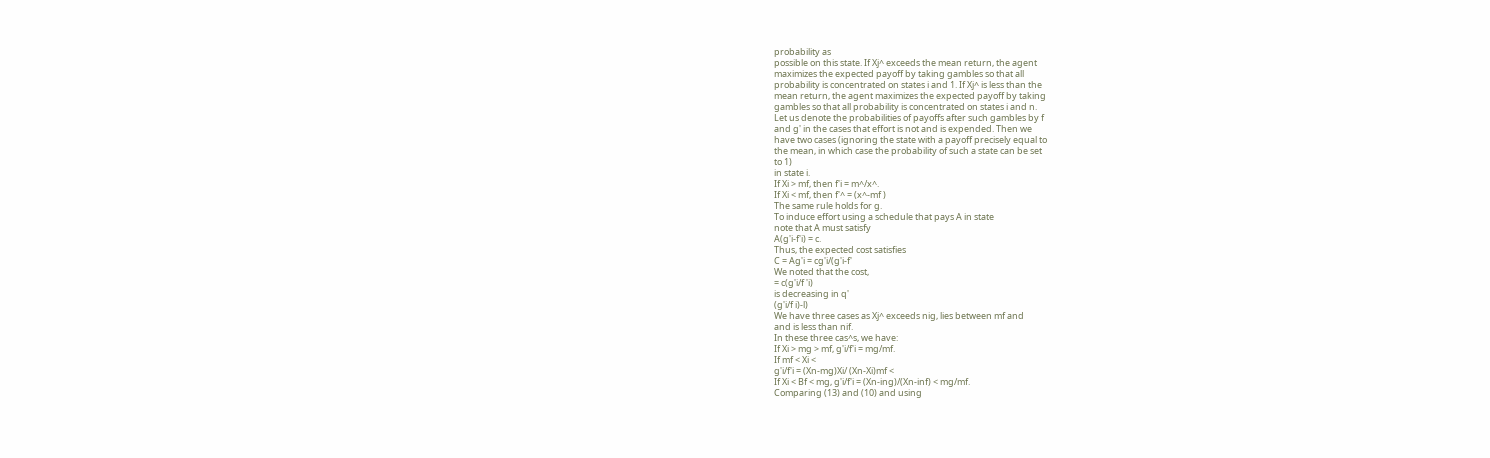probability as
possible on this state. If Xj^ exceeds the mean return, the agent
maximizes the expected payoff by taking gambles so that all
probability is concentrated on states i and 1. If Xj^ is less than the
mean return, the agent maximizes the expected payoff by taking
gambles so that all probability is concentrated on states i and n.
Let us denote the probabilities of payoffs after such gambles by f
and g' in the cases that effort is not and is expended. Then we
have two cases (ignoring the state with a payoff precisely equal to
the mean, in which case the probability of such a state can be set
to 1)
in state i.
If Xi > mf, then f'i = m^/x^.
If Xi < mf, then f'^ = (x^-mf )
The same rule holds for g.
To induce effort using a schedule that pays A in state
note that A must satisfy
A(g'i-f'i) = c.
Thus, the expected cost satisfies
C = Ag'i = cg'i/(g'i-f'
We noted that the cost,
= c(g'i/f 'i)
is decreasing in q'
(g'i/f i)-l)
We have three cases as Xj^ exceeds nig, lies between mf and
and is less than nif.
In these three cas^s, we have:
If Xi > mg > mf, g'i/f'i = mg/mf.
If mf < Xi <
g'i/f'i = (Xn-mg)Xi/ (Xn-Xi)mf <
If Xi < Bf < mg, g'i/f'i = (Xn-ing)/(Xn-inf) < mg/mf.
Comparing (13) and (10) and using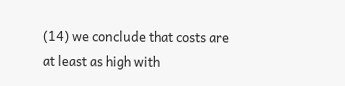(14) we conclude that costs are
at least as high with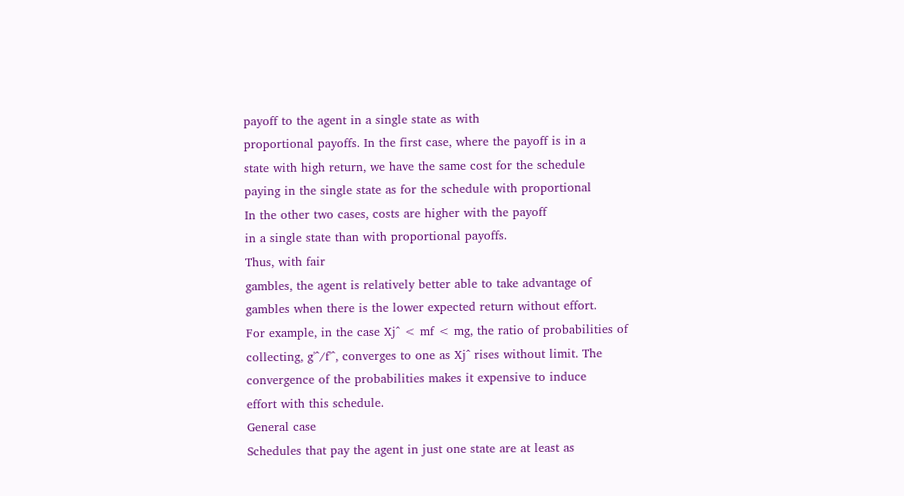payoff to the agent in a single state as with
proportional payoffs. In the first case, where the payoff is in a
state with high return, we have the same cost for the schedule
paying in the single state as for the schedule with proportional
In the other two cases, costs are higher with the payoff
in a single state than with proportional payoffs.
Thus, with fair
gambles, the agent is relatively better able to take advantage of
gambles when there is the lower expected return without effort.
For example, in the case Xj^ < mf < mg, the ratio of probabilities of
collecting, g'^/f'^, converges to one as Xj^ rises without limit. The
convergence of the probabilities makes it expensive to induce
effort with this schedule.
General case
Schedules that pay the agent in just one state are at least as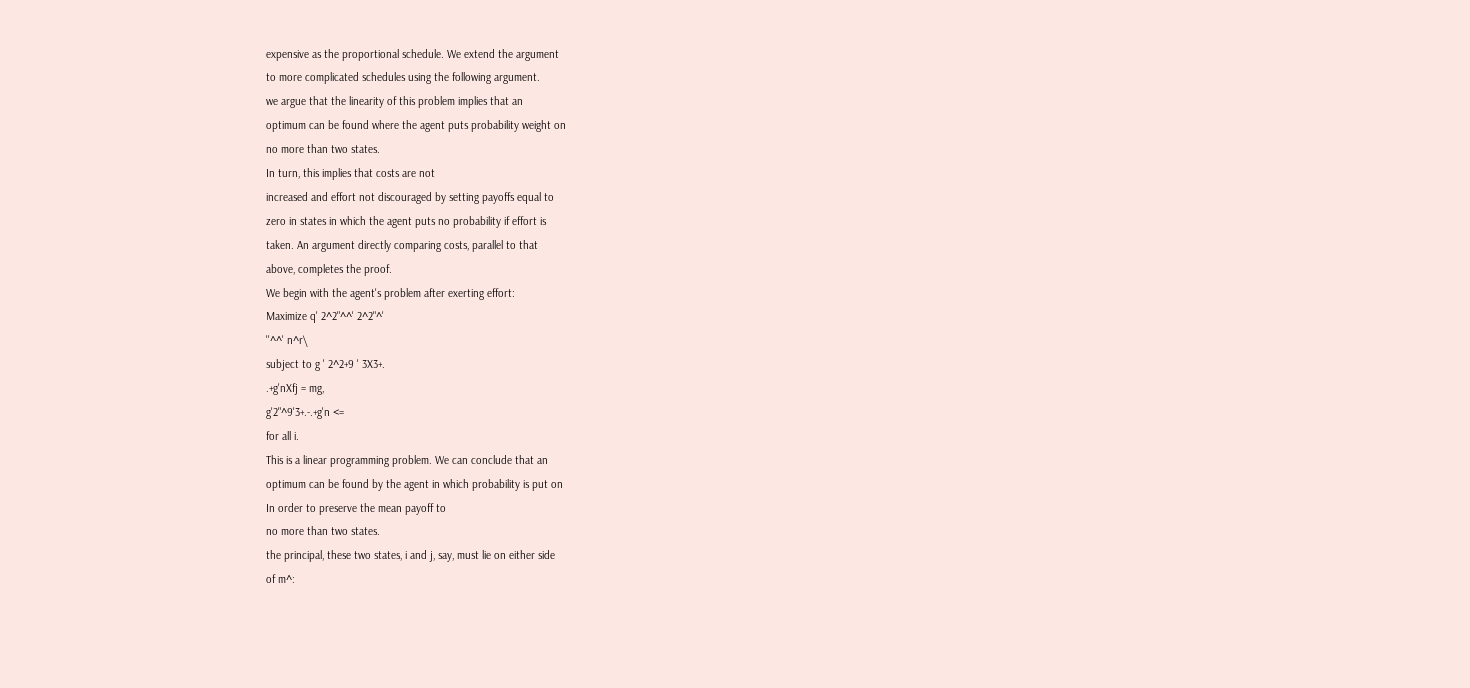expensive as the proportional schedule. We extend the argument
to more complicated schedules using the following argument.
we argue that the linearity of this problem implies that an
optimum can be found where the agent puts probability weight on
no more than two states.
In turn, this implies that costs are not
increased and effort not discouraged by setting payoffs equal to
zero in states in which the agent puts no probability if effort is
taken. An argument directly comparing costs, parallel to that
above, completes the proof.
We begin with the agent's problem after exerting effort:
Maximize q' 2^2"^^' 2^2"^'
''^^' n^r\
subject to g ' 2^2+9 ' 3X3+.
.+g'nXfj = mg,
g'2"^9'3+.-.+g'n <=
for all i.
This is a linear programming problem. We can conclude that an
optimum can be found by the agent in which probability is put on
In order to preserve the mean payoff to
no more than two states.
the principal, these two states, i and j, say, must lie on either side
of m^: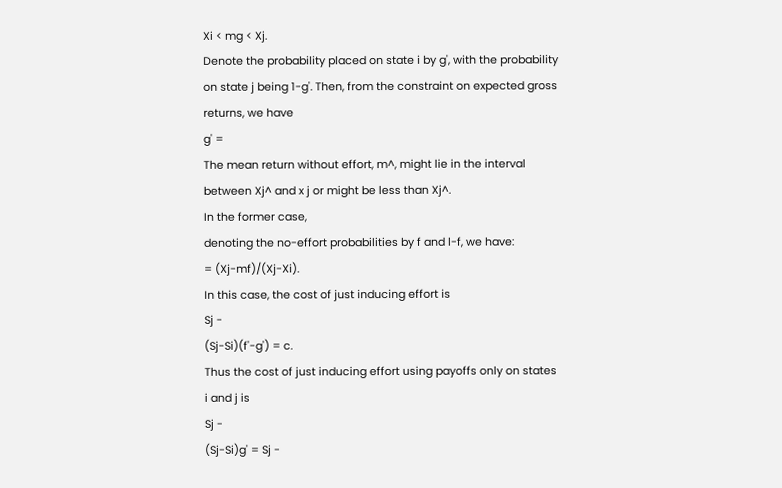Xi < mg < Xj.
Denote the probability placed on state i by g', with the probability
on state j being 1-g'. Then, from the constraint on expected gross
returns, we have
g' =
The mean return without effort, m^, might lie in the interval
between Xj^ and x j or might be less than Xj^.
In the former case,
denoting the no-effort probabilities by f and l-f, we have:
= (Xj-mf)/(Xj-Xi).
In this case, the cost of just inducing effort is
Sj -
(Sj-Si)(f'-g') = c.
Thus the cost of just inducing effort using payoffs only on states
i and j is
Sj -
(Sj-Si)g' = Sj -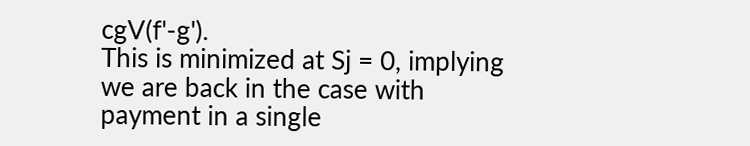cgV(f'-g').
This is minimized at Sj = 0, implying we are back in the case with
payment in a single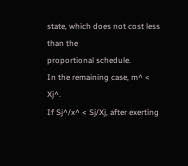state, which does not cost less than the
proportional schedule.
In the remaining case, m^ < Xj^.
If Sj^/x^ < Sj/Xj, after exerting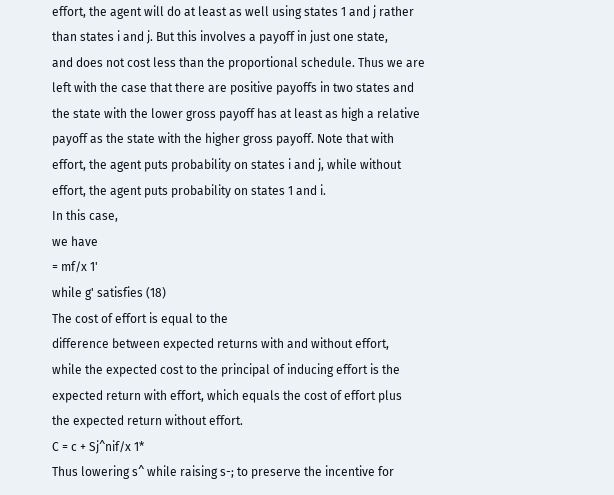effort, the agent will do at least as well using states 1 and j rather
than states i and j. But this involves a payoff in just one state,
and does not cost less than the proportional schedule. Thus we are
left with the case that there are positive payoffs in two states and
the state with the lower gross payoff has at least as high a relative
payoff as the state with the higher gross payoff. Note that with
effort, the agent puts probability on states i and j, while without
effort, the agent puts probability on states 1 and i.
In this case,
we have
= mf/x 1'
while g' satisfies (18)
The cost of effort is equal to the
difference between expected returns with and without effort,
while the expected cost to the principal of inducing effort is the
expected return with effort, which equals the cost of effort plus
the expected return without effort.
C = c + Sj^nif/x 1*
Thus lowering s^ while raising s-; to preserve the incentive for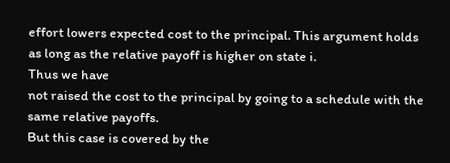effort lowers expected cost to the principal. This argument holds
as long as the relative payoff is higher on state i.
Thus we have
not raised the cost to the principal by going to a schedule with the
same relative payoffs.
But this case is covered by the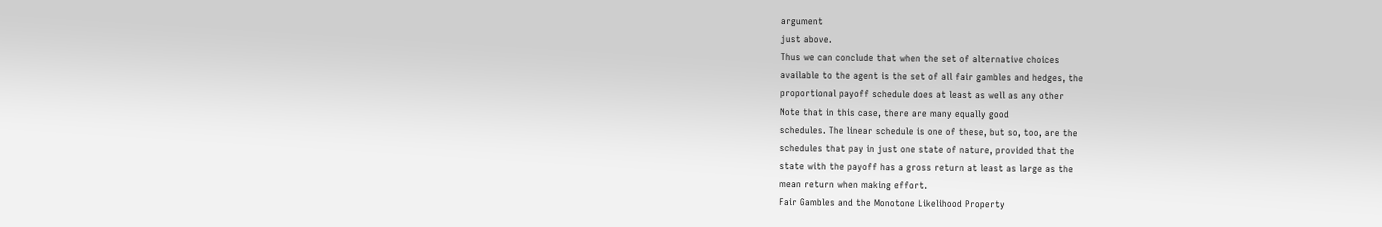argument
just above.
Thus we can conclude that when the set of alternative choices
available to the agent is the set of all fair gambles and hedges, the
proportional payoff schedule does at least as well as any other
Note that in this case, there are many equally good
schedules. The linear schedule is one of these, but so, too, are the
schedules that pay in just one state of nature, provided that the
state with the payoff has a gross return at least as large as the
mean return when making effort.
Fair Gambles and the Monotone Likelihood Property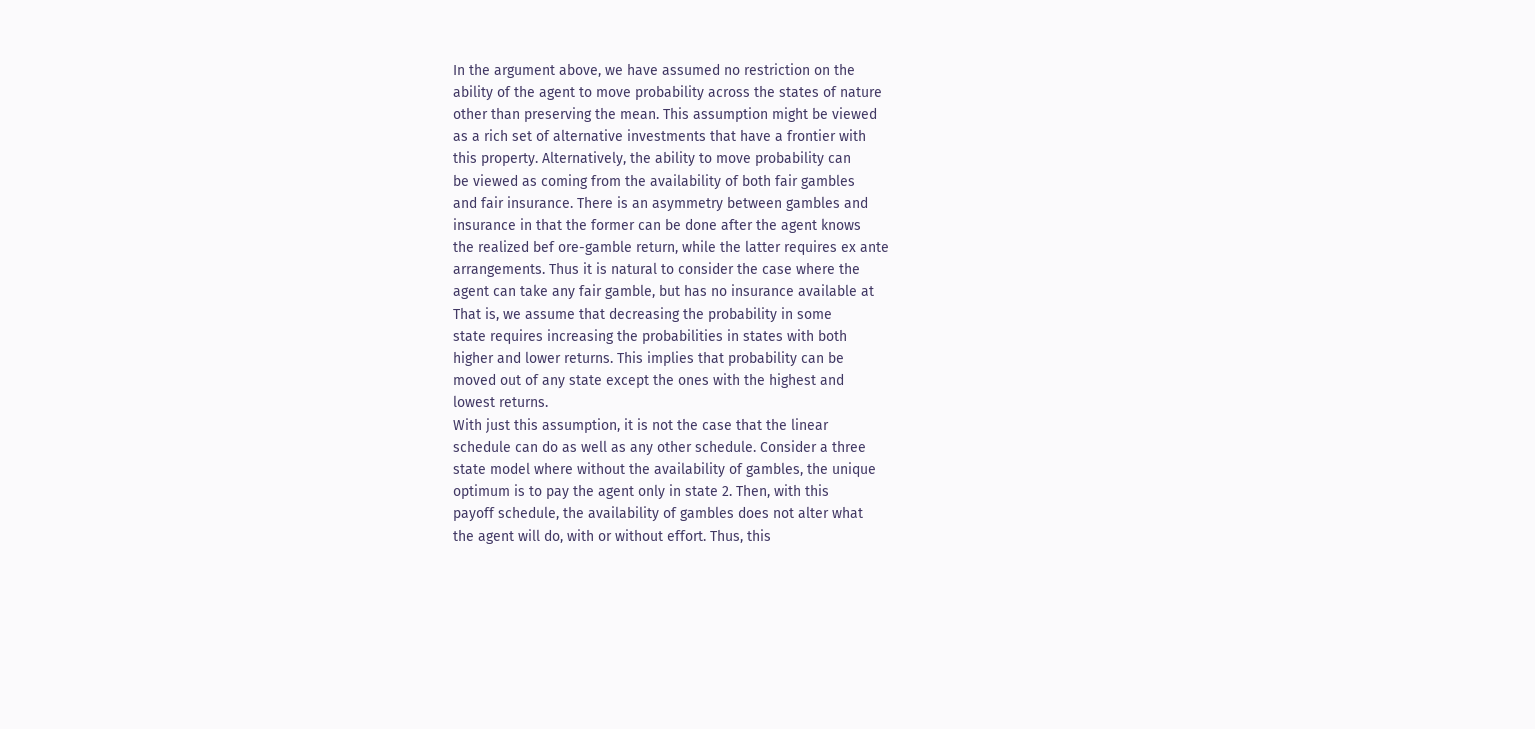In the argument above, we have assumed no restriction on the
ability of the agent to move probability across the states of nature
other than preserving the mean. This assumption might be viewed
as a rich set of alternative investments that have a frontier with
this property. Alternatively, the ability to move probability can
be viewed as coming from the availability of both fair gambles
and fair insurance. There is an asymmetry between gambles and
insurance in that the former can be done after the agent knows
the realized bef ore-gamble return, while the latter requires ex ante
arrangements. Thus it is natural to consider the case where the
agent can take any fair gamble, but has no insurance available at
That is, we assume that decreasing the probability in some
state requires increasing the probabilities in states with both
higher and lower returns. This implies that probability can be
moved out of any state except the ones with the highest and
lowest returns.
With just this assumption, it is not the case that the linear
schedule can do as well as any other schedule. Consider a three
state model where without the availability of gambles, the unique
optimum is to pay the agent only in state 2. Then, with this
payoff schedule, the availability of gambles does not alter what
the agent will do, with or without effort. Thus, this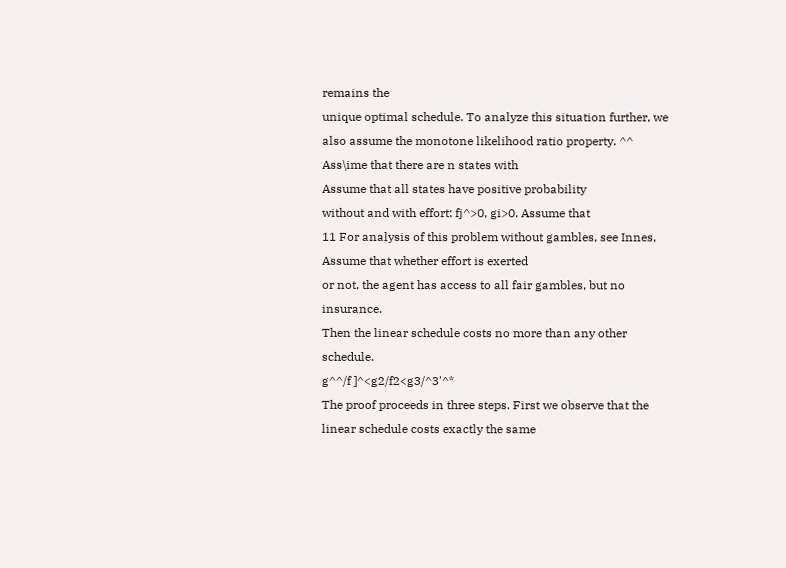remains the
unique optimal schedule. To analyze this situation further, we
also assume the monotone likelihood ratio property. ^^
Ass\ime that there are n states with
Assume that all states have positive probability
without and with effort: fj^>0, gi>0. Assume that
11 For analysis of this problem without gambles, see Innes,
Assume that whether effort is exerted
or not, the agent has access to all fair gambles, but no insurance.
Then the linear schedule costs no more than any other schedule.
g^^/f ]^<g2/f2<g3/^3'^*
The proof proceeds in three steps. First we observe that the
linear schedule costs exactly the same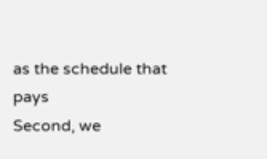as the schedule that pays
Second, we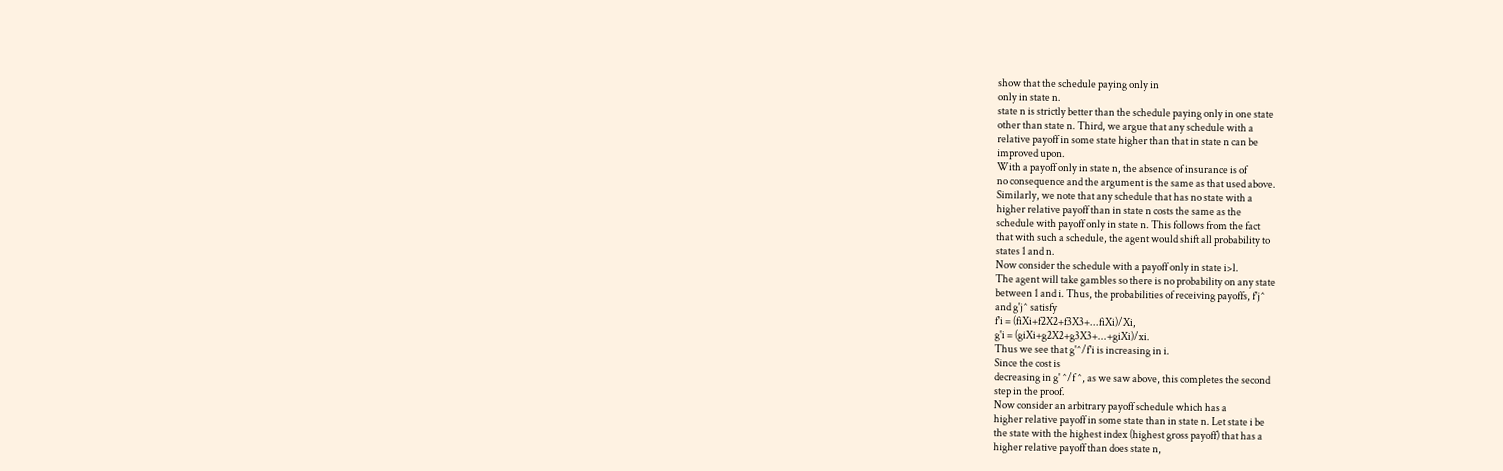show that the schedule paying only in
only in state n.
state n is strictly better than the schedule paying only in one state
other than state n. Third, we argue that any schedule with a
relative payoff in some state higher than that in state n can be
improved upon.
With a payoff only in state n, the absence of insurance is of
no consequence and the argument is the same as that used above.
Similarly, we note that any schedule that has no state with a
higher relative payoff than in state n costs the same as the
schedule with payoff only in state n. This follows from the fact
that with such a schedule, the agent would shift all probability to
states 1 and n.
Now consider the schedule with a payoff only in state i>l.
The agent will take gambles so there is no probability on any state
between 1 and i. Thus, the probabilities of receiving payoffs, f'j^
and g'j^ satisfy
f'i = (fiXi+f2X2+f3X3+...fiXi)/Xi,
g'i = (giXi+g2X2+g3X3+...+giXi)/xi.
Thus we see that g'^/f'i is increasing in i.
Since the cost is
decreasing in g' ^/f ^, as we saw above, this completes the second
step in the proof.
Now consider an arbitrary payoff schedule which has a
higher relative payoff in some state than in state n. Let state i be
the state with the highest index (highest gross payoff) that has a
higher relative payoff than does state n,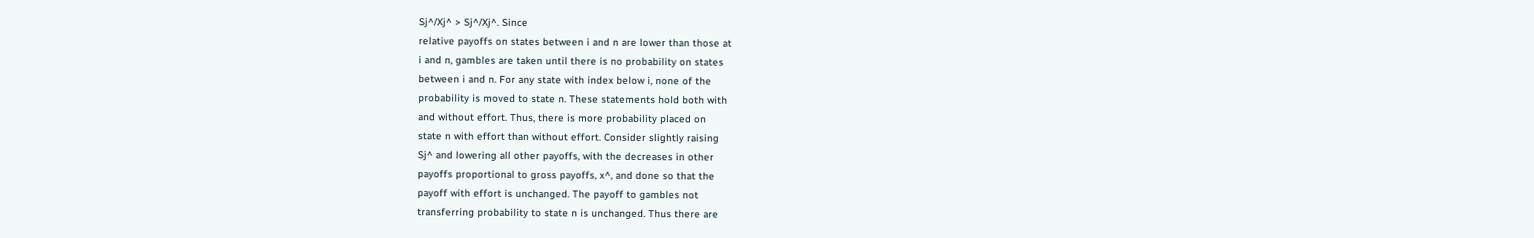Sj^/Xj^ > Sj^/Xj^. Since
relative payoffs on states between i and n are lower than those at
i and n, gambles are taken until there is no probability on states
between i and n. For any state with index below i, none of the
probability is moved to state n. These statements hold both with
and without effort. Thus, there is more probability placed on
state n with effort than without effort. Consider slightly raising
Sj^ and lowering all other payoffs, with the decreases in other
payoffs proportional to gross payoffs, x^, and done so that the
payoff with effort is unchanged. The payoff to gambles not
transferring probability to state n is unchanged. Thus there are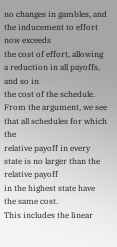no changes in gambles, and the inducement to effort now exceeds
the cost of effort, allowing a reduction in all payoffs, and so in
the cost of the schedule.
From the argument, we see that all schedules for which the
relative payoff in every state is no larger than the relative payoff
in the highest state have the same cost.
This includes the linear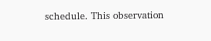schedule. This observation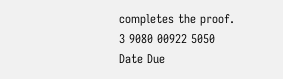completes the proof.
3 9080 00922 5050
Date Due